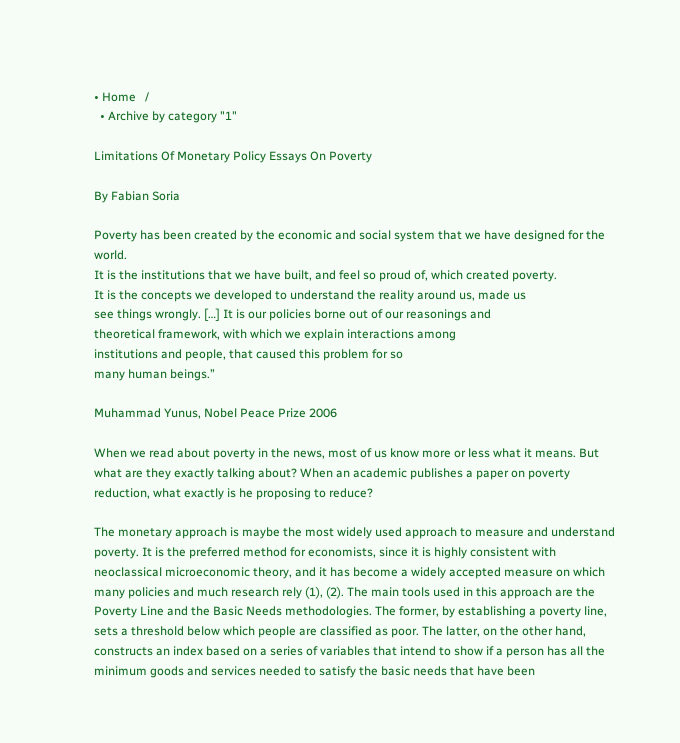• Home   /
  • Archive by category "1"

Limitations Of Monetary Policy Essays On Poverty

By Fabian Soria

Poverty has been created by the economic and social system that we have designed for the world.
It is the institutions that we have built, and feel so proud of, which created poverty.
It is the concepts we developed to understand the reality around us, made us
see things wrongly. […] It is our policies borne out of our reasonings and
theoretical framework, with which we explain interactions among
institutions and people, that caused this problem for so
many human beings.”

Muhammad Yunus, Nobel Peace Prize 2006

When we read about poverty in the news, most of us know more or less what it means. But what are they exactly talking about? When an academic publishes a paper on poverty reduction, what exactly is he proposing to reduce?

The monetary approach is maybe the most widely used approach to measure and understand poverty. It is the preferred method for economists, since it is highly consistent with neoclassical microeconomic theory, and it has become a widely accepted measure on which many policies and much research rely (1), (2). The main tools used in this approach are the Poverty Line and the Basic Needs methodologies. The former, by establishing a poverty line, sets a threshold below which people are classified as poor. The latter, on the other hand, constructs an index based on a series of variables that intend to show if a person has all the minimum goods and services needed to satisfy the basic needs that have been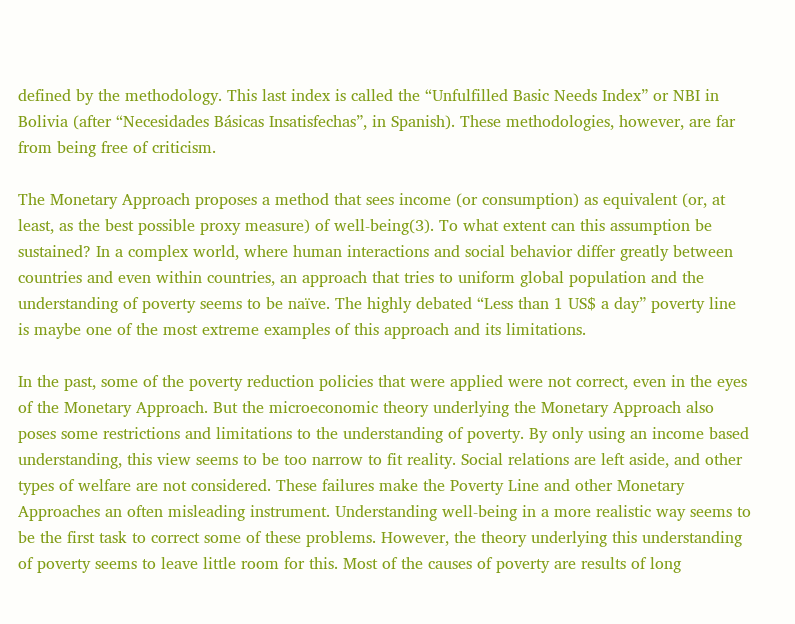defined by the methodology. This last index is called the “Unfulfilled Basic Needs Index” or NBI in Bolivia (after “Necesidades Básicas Insatisfechas”, in Spanish). These methodologies, however, are far from being free of criticism.

The Monetary Approach proposes a method that sees income (or consumption) as equivalent (or, at least, as the best possible proxy measure) of well-being(3). To what extent can this assumption be sustained? In a complex world, where human interactions and social behavior differ greatly between countries and even within countries, an approach that tries to uniform global population and the understanding of poverty seems to be naïve. The highly debated “Less than 1 US$ a day” poverty line is maybe one of the most extreme examples of this approach and its limitations.

In the past, some of the poverty reduction policies that were applied were not correct, even in the eyes of the Monetary Approach. But the microeconomic theory underlying the Monetary Approach also poses some restrictions and limitations to the understanding of poverty. By only using an income based understanding, this view seems to be too narrow to fit reality. Social relations are left aside, and other types of welfare are not considered. These failures make the Poverty Line and other Monetary Approaches an often misleading instrument. Understanding well-being in a more realistic way seems to be the first task to correct some of these problems. However, the theory underlying this understanding of poverty seems to leave little room for this. Most of the causes of poverty are results of long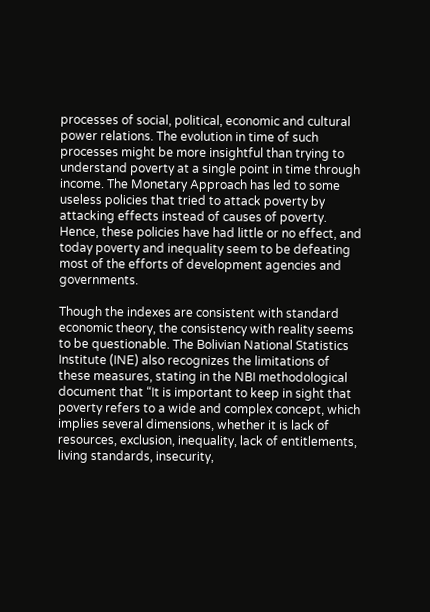processes of social, political, economic and cultural power relations. The evolution in time of such processes might be more insightful than trying to understand poverty at a single point in time through income. The Monetary Approach has led to some useless policies that tried to attack poverty by attacking effects instead of causes of poverty. Hence, these policies have had little or no effect, and today poverty and inequality seem to be defeating most of the efforts of development agencies and governments.

Though the indexes are consistent with standard economic theory, the consistency with reality seems to be questionable. The Bolivian National Statistics Institute (INE) also recognizes the limitations of these measures, stating in the NBI methodological document that “It is important to keep in sight that poverty refers to a wide and complex concept, which implies several dimensions, whether it is lack of resources, exclusion, inequality, lack of entitlements, living standards, insecurity,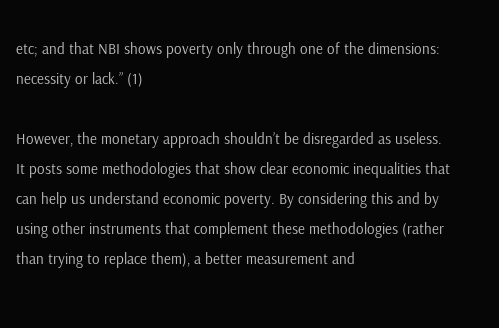etc; and that NBI shows poverty only through one of the dimensions: necessity or lack.” (1)

However, the monetary approach shouldn’t be disregarded as useless. It posts some methodologies that show clear economic inequalities that can help us understand economic poverty. By considering this and by using other instruments that complement these methodologies (rather than trying to replace them), a better measurement and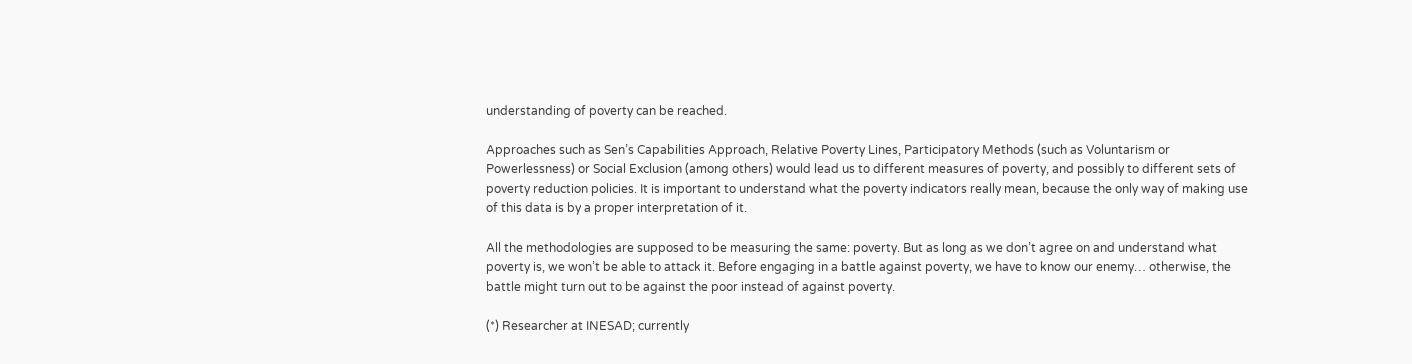understanding of poverty can be reached.

Approaches such as Sen’s Capabilities Approach, Relative Poverty Lines, Participatory Methods (such as Voluntarism or Powerlessness) or Social Exclusion (among others) would lead us to different measures of poverty, and possibly to different sets of poverty reduction policies. It is important to understand what the poverty indicators really mean, because the only way of making use of this data is by a proper interpretation of it.

All the methodologies are supposed to be measuring the same: poverty. But as long as we don’t agree on and understand what poverty is, we won’t be able to attack it. Before engaging in a battle against poverty, we have to know our enemy… otherwise, the battle might turn out to be against the poor instead of against poverty.

(*) Researcher at INESAD; currently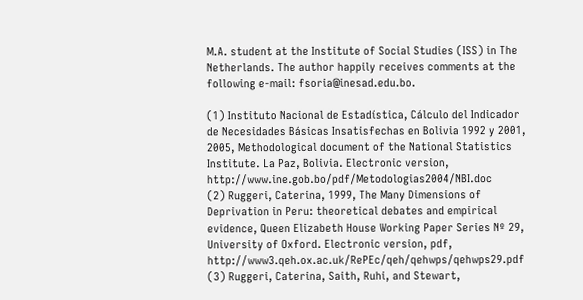M.A. student at the Institute of Social Studies (ISS) in The Netherlands. The author happily receives comments at the following e-mail: fsoria@inesad.edu.bo.

(1) Instituto Nacional de Estadística, Cálculo del Indicador de Necesidades Básicas Insatisfechas en Bolivia 1992 y 2001, 2005, Methodological document of the National Statistics Institute. La Paz, Bolivia. Electronic version, http://www.ine.gob.bo/pdf/Metodologias2004/NBI.doc
(2) Ruggeri, Caterina, 1999, The Many Dimensions of Deprivation in Peru: theoretical debates and empirical evidence, Queen Elizabeth House Working Paper Series Nº 29, University of Oxford. Electronic version, pdf, http://www3.qeh.ox.ac.uk/RePEc/qeh/qehwps/qehwps29.pdf
(3) Ruggeri, Caterina, Saith, Ruhi, and Stewart,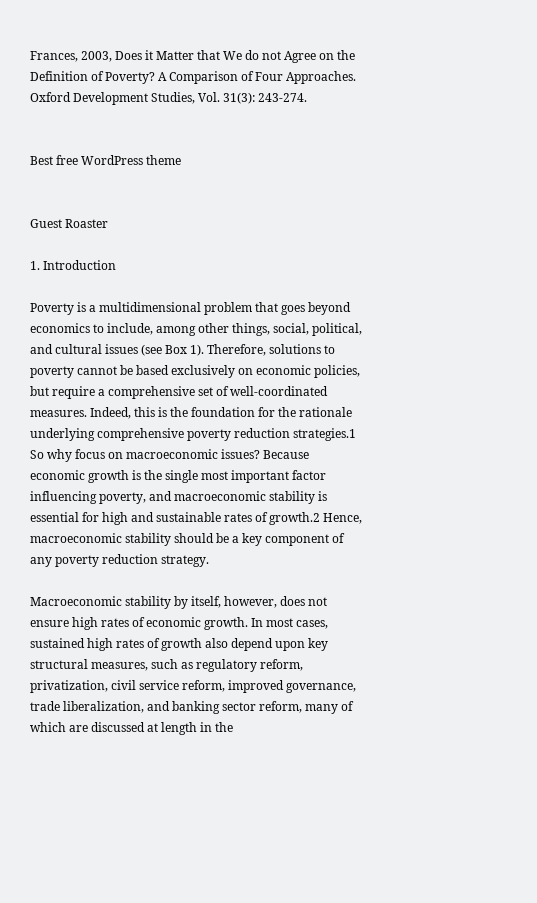Frances, 2003, Does it Matter that We do not Agree on the Definition of Poverty? A Comparison of Four Approaches. Oxford Development Studies, Vol. 31(3): 243-274.


Best free WordPress theme


Guest Roaster

1. Introduction

Poverty is a multidimensional problem that goes beyond economics to include, among other things, social, political, and cultural issues (see Box 1). Therefore, solutions to poverty cannot be based exclusively on economic policies, but require a comprehensive set of well-coordinated measures. Indeed, this is the foundation for the rationale underlying comprehensive poverty reduction strategies.1 So why focus on macroeconomic issues? Because economic growth is the single most important factor influencing poverty, and macroeconomic stability is essential for high and sustainable rates of growth.2 Hence, macroeconomic stability should be a key component of any poverty reduction strategy.

Macroeconomic stability by itself, however, does not ensure high rates of economic growth. In most cases, sustained high rates of growth also depend upon key structural measures, such as regulatory reform, privatization, civil service reform, improved governance, trade liberalization, and banking sector reform, many of which are discussed at length in the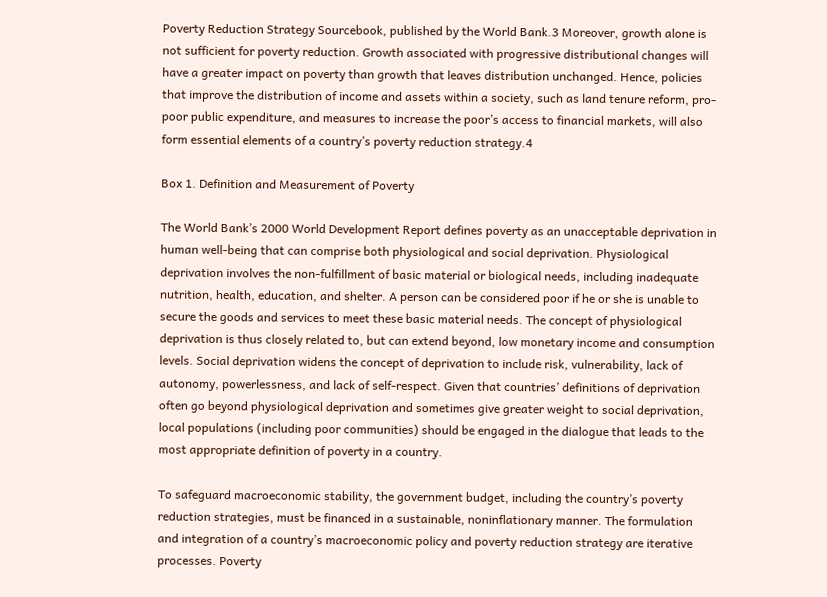Poverty Reduction Strategy Sourcebook, published by the World Bank.3 Moreover, growth alone is not sufficient for poverty reduction. Growth associated with progressive distributional changes will have a greater impact on poverty than growth that leaves distribution unchanged. Hence, policies that improve the distribution of income and assets within a society, such as land tenure reform, pro-poor public expenditure, and measures to increase the poor’s access to financial markets, will also form essential elements of a country’s poverty reduction strategy.4

Box 1. Definition and Measurement of Poverty

The World Bank’s 2000 World Development Report defines poverty as an unacceptable deprivation in human well-being that can comprise both physiological and social deprivation. Physiological deprivation involves the non-fulfillment of basic material or biological needs, including inadequate nutrition, health, education, and shelter. A person can be considered poor if he or she is unable to secure the goods and services to meet these basic material needs. The concept of physiological deprivation is thus closely related to, but can extend beyond, low monetary income and consumption levels. Social deprivation widens the concept of deprivation to include risk, vulnerability, lack of autonomy, powerlessness, and lack of self-respect. Given that countries’ definitions of deprivation often go beyond physiological deprivation and sometimes give greater weight to social deprivation, local populations (including poor communities) should be engaged in the dialogue that leads to the most appropriate definition of poverty in a country.

To safeguard macroeconomic stability, the government budget, including the country’s poverty reduction strategies, must be financed in a sustainable, noninflationary manner. The formulation and integration of a country’s macroeconomic policy and poverty reduction strategy are iterative processes. Poverty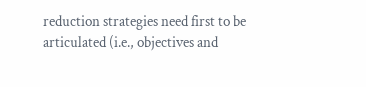reduction strategies need first to be articulated (i.e., objectives and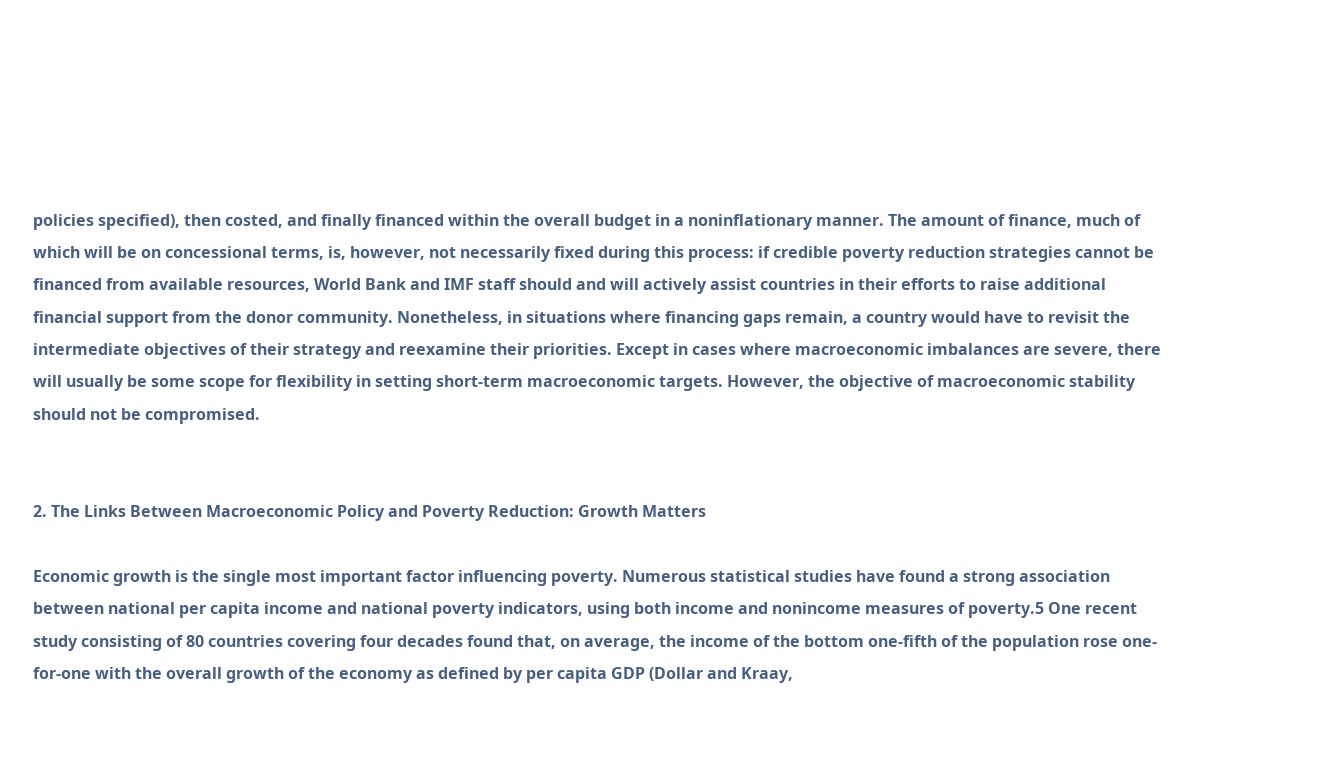policies specified), then costed, and finally financed within the overall budget in a noninflationary manner. The amount of finance, much of which will be on concessional terms, is, however, not necessarily fixed during this process: if credible poverty reduction strategies cannot be financed from available resources, World Bank and IMF staff should and will actively assist countries in their efforts to raise additional financial support from the donor community. Nonetheless, in situations where financing gaps remain, a country would have to revisit the intermediate objectives of their strategy and reexamine their priorities. Except in cases where macroeconomic imbalances are severe, there will usually be some scope for flexibility in setting short-term macroeconomic targets. However, the objective of macroeconomic stability should not be compromised.


2. The Links Between Macroeconomic Policy and Poverty Reduction: Growth Matters

Economic growth is the single most important factor influencing poverty. Numerous statistical studies have found a strong association between national per capita income and national poverty indicators, using both income and nonincome measures of poverty.5 One recent study consisting of 80 countries covering four decades found that, on average, the income of the bottom one-fifth of the population rose one-for-one with the overall growth of the economy as defined by per capita GDP (Dollar and Kraay,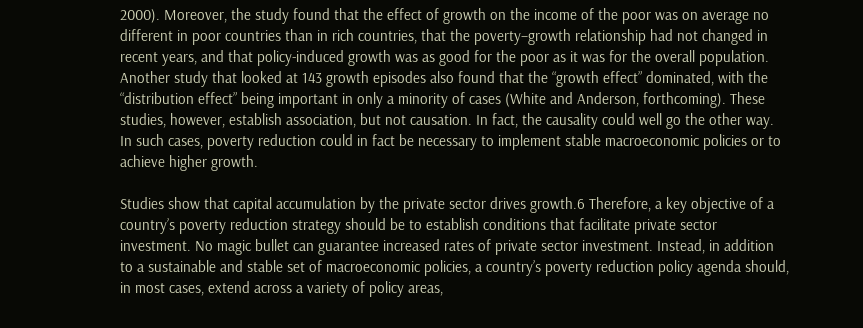2000). Moreover, the study found that the effect of growth on the income of the poor was on average no different in poor countries than in rich countries, that the poverty–growth relationship had not changed in recent years, and that policy-induced growth was as good for the poor as it was for the overall population. Another study that looked at 143 growth episodes also found that the “growth effect” dominated, with the “distribution effect” being important in only a minority of cases (White and Anderson, forthcoming). These studies, however, establish association, but not causation. In fact, the causality could well go the other way. In such cases, poverty reduction could in fact be necessary to implement stable macroeconomic policies or to achieve higher growth.

Studies show that capital accumulation by the private sector drives growth.6 Therefore, a key objective of a country’s poverty reduction strategy should be to establish conditions that facilitate private sector investment. No magic bullet can guarantee increased rates of private sector investment. Instead, in addition to a sustainable and stable set of macroeconomic policies, a country’s poverty reduction policy agenda should, in most cases, extend across a variety of policy areas,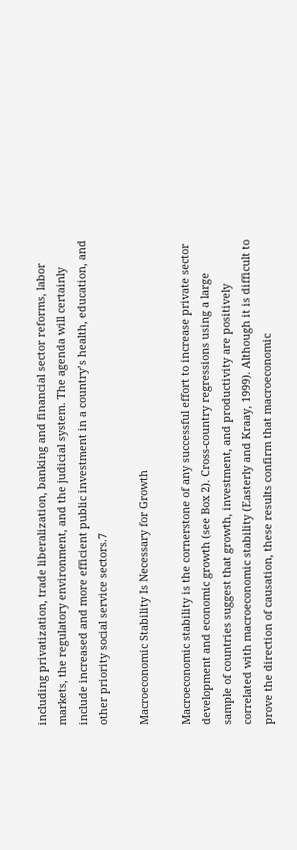including privatization, trade liberalization, banking and financial sector reforms, labor markets, the regulatory environment, and the judicial system. The agenda will certainly include increased and more efficient public investment in a country’s health, education, and other priority social service sectors.7

Macroeconomic Stability Is Necessary for Growth

Macroeconomic stability is the cornerstone of any successful effort to increase private sector development and economic growth (see Box 2). Cross-country regressions using a large sample of countries suggest that growth, investment, and productivity are positively correlated with macroeconomic stability (Easterly and Kraay, 1999). Although it is difficult to prove the direction of causation, these results confirm that macroeconomic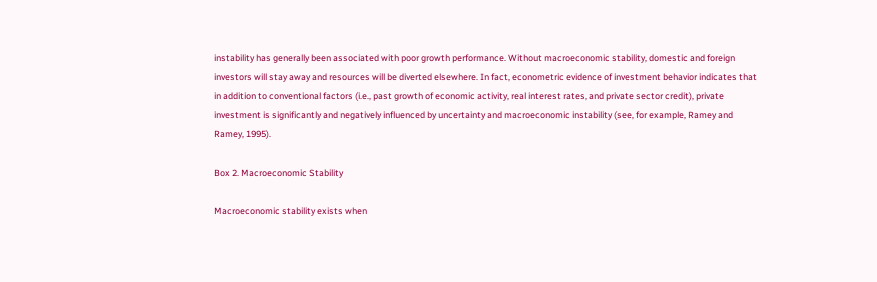instability has generally been associated with poor growth performance. Without macroeconomic stability, domestic and foreign investors will stay away and resources will be diverted elsewhere. In fact, econometric evidence of investment behavior indicates that in addition to conventional factors (i.e., past growth of economic activity, real interest rates, and private sector credit), private investment is significantly and negatively influenced by uncertainty and macroeconomic instability (see, for example, Ramey and Ramey, 1995).

Box 2. Macroeconomic Stability

Macroeconomic stability exists when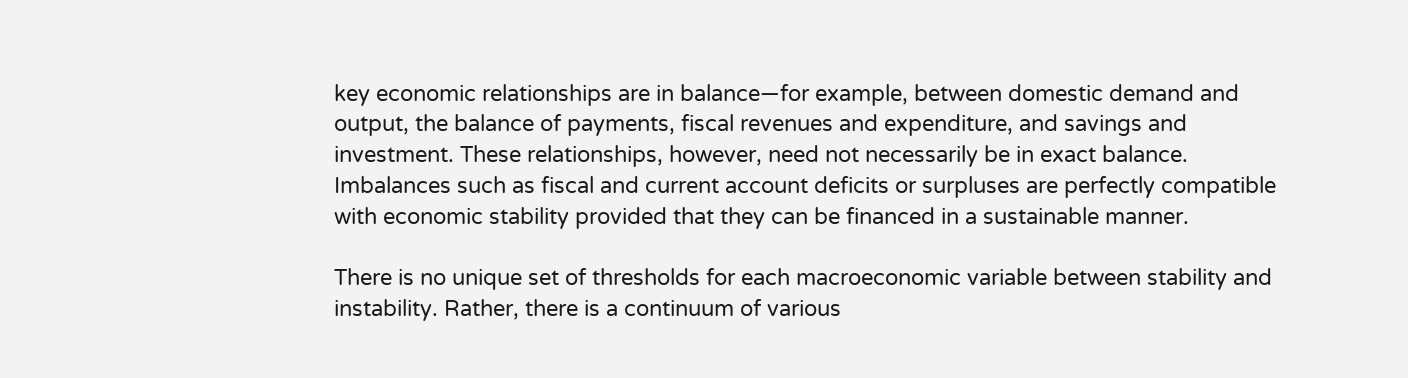key economic relationships are in balance—for example, between domestic demand and output, the balance of payments, fiscal revenues and expenditure, and savings and investment. These relationships, however, need not necessarily be in exact balance. Imbalances such as fiscal and current account deficits or surpluses are perfectly compatible with economic stability provided that they can be financed in a sustainable manner.

There is no unique set of thresholds for each macroeconomic variable between stability and instability. Rather, there is a continuum of various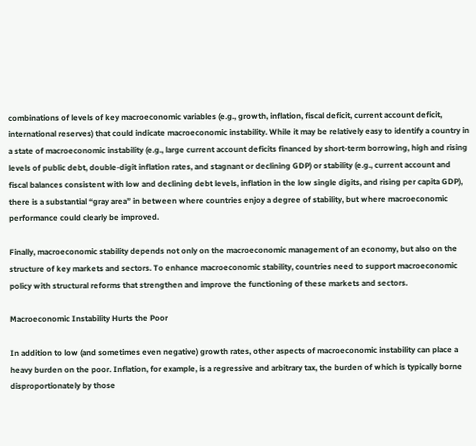combinations of levels of key macroeconomic variables (e.g., growth, inflation, fiscal deficit, current account deficit, international reserves) that could indicate macroeconomic instability. While it may be relatively easy to identify a country in a state of macroeconomic instability (e.g., large current account deficits financed by short-term borrowing, high and rising levels of public debt, double-digit inflation rates, and stagnant or declining GDP) or stability (e.g., current account and fiscal balances consistent with low and declining debt levels, inflation in the low single digits, and rising per capita GDP), there is a substantial “gray area” in between where countries enjoy a degree of stability, but where macroeconomic performance could clearly be improved.

Finally, macroeconomic stability depends not only on the macroeconomic management of an economy, but also on the structure of key markets and sectors. To enhance macroeconomic stability, countries need to support macroeconomic policy with structural reforms that strengthen and improve the functioning of these markets and sectors.

Macroeconomic Instability Hurts the Poor

In addition to low (and sometimes even negative) growth rates, other aspects of macroeconomic instability can place a heavy burden on the poor. Inflation, for example, is a regressive and arbitrary tax, the burden of which is typically borne disproportionately by those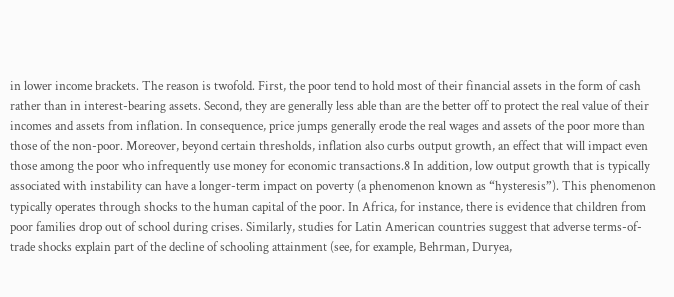in lower income brackets. The reason is twofold. First, the poor tend to hold most of their financial assets in the form of cash rather than in interest-bearing assets. Second, they are generally less able than are the better off to protect the real value of their incomes and assets from inflation. In consequence, price jumps generally erode the real wages and assets of the poor more than those of the non-poor. Moreover, beyond certain thresholds, inflation also curbs output growth, an effect that will impact even those among the poor who infrequently use money for economic transactions.8 In addition, low output growth that is typically associated with instability can have a longer-term impact on poverty (a phenomenon known as “hysteresis”). This phenomenon typically operates through shocks to the human capital of the poor. In Africa, for instance, there is evidence that children from poor families drop out of school during crises. Similarly, studies for Latin American countries suggest that adverse terms-of-trade shocks explain part of the decline of schooling attainment (see, for example, Behrman, Duryea,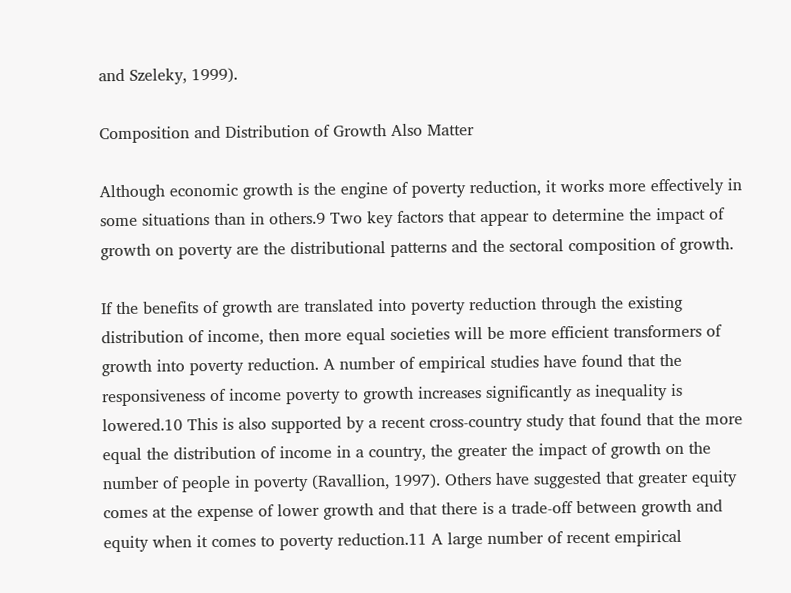and Szeleky, 1999).

Composition and Distribution of Growth Also Matter

Although economic growth is the engine of poverty reduction, it works more effectively in some situations than in others.9 Two key factors that appear to determine the impact of growth on poverty are the distributional patterns and the sectoral composition of growth.

If the benefits of growth are translated into poverty reduction through the existing distribution of income, then more equal societies will be more efficient transformers of growth into poverty reduction. A number of empirical studies have found that the responsiveness of income poverty to growth increases significantly as inequality is lowered.10 This is also supported by a recent cross-country study that found that the more equal the distribution of income in a country, the greater the impact of growth on the number of people in poverty (Ravallion, 1997). Others have suggested that greater equity comes at the expense of lower growth and that there is a trade-off between growth and equity when it comes to poverty reduction.11 A large number of recent empirical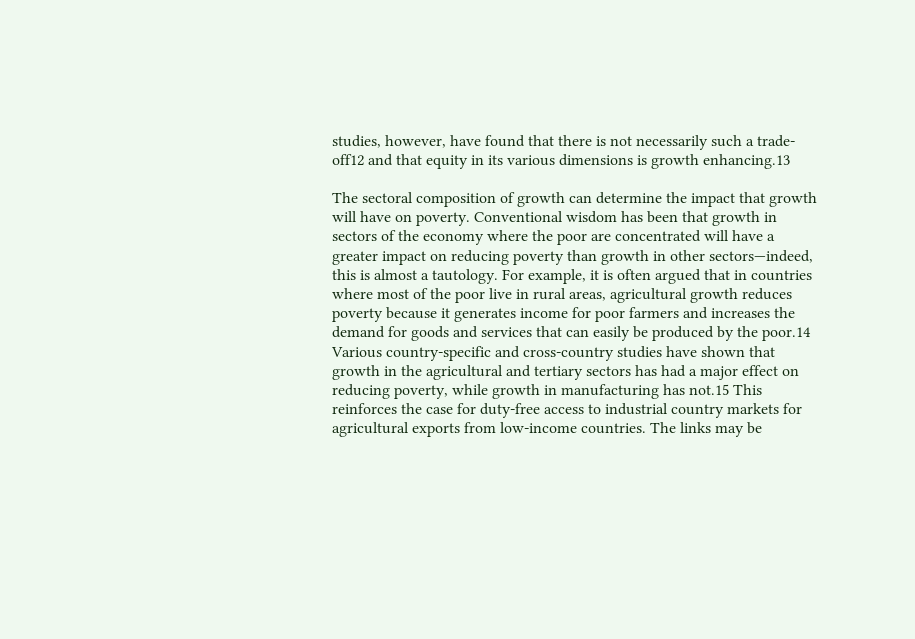studies, however, have found that there is not necessarily such a trade-off12 and that equity in its various dimensions is growth enhancing.13

The sectoral composition of growth can determine the impact that growth will have on poverty. Conventional wisdom has been that growth in sectors of the economy where the poor are concentrated will have a greater impact on reducing poverty than growth in other sectors—indeed, this is almost a tautology. For example, it is often argued that in countries where most of the poor live in rural areas, agricultural growth reduces poverty because it generates income for poor farmers and increases the demand for goods and services that can easily be produced by the poor.14 Various country-specific and cross-country studies have shown that growth in the agricultural and tertiary sectors has had a major effect on reducing poverty, while growth in manufacturing has not.15 This reinforces the case for duty-free access to industrial country markets for agricultural exports from low-income countries. The links may be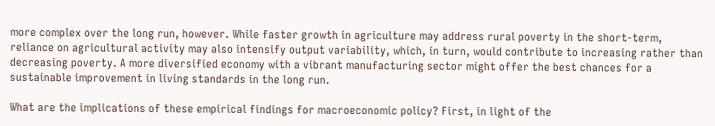more complex over the long run, however. While faster growth in agriculture may address rural poverty in the short-term, reliance on agricultural activity may also intensify output variability, which, in turn, would contribute to increasing rather than decreasing poverty. A more diversified economy with a vibrant manufacturing sector might offer the best chances for a sustainable improvement in living standards in the long run.

What are the implications of these empirical findings for macroeconomic policy? First, in light of the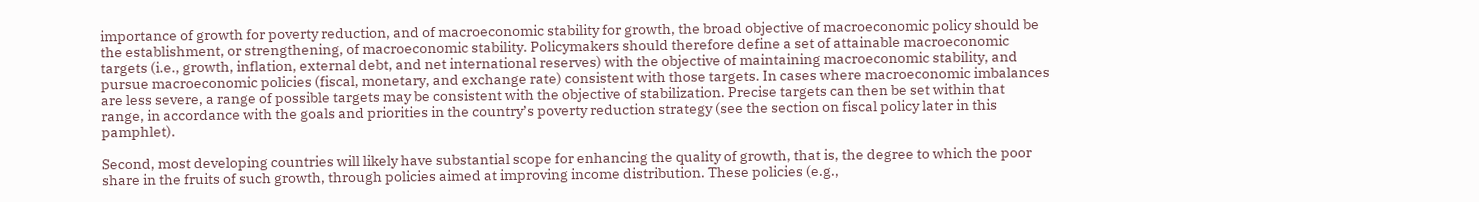importance of growth for poverty reduction, and of macroeconomic stability for growth, the broad objective of macroeconomic policy should be the establishment, or strengthening, of macroeconomic stability. Policymakers should therefore define a set of attainable macroeconomic targets (i.e., growth, inflation, external debt, and net international reserves) with the objective of maintaining macroeconomic stability, and pursue macroeconomic policies (fiscal, monetary, and exchange rate) consistent with those targets. In cases where macroeconomic imbalances are less severe, a range of possible targets may be consistent with the objective of stabilization. Precise targets can then be set within that range, in accordance with the goals and priorities in the country’s poverty reduction strategy (see the section on fiscal policy later in this pamphlet).

Second, most developing countries will likely have substantial scope for enhancing the quality of growth, that is, the degree to which the poor share in the fruits of such growth, through policies aimed at improving income distribution. These policies (e.g.,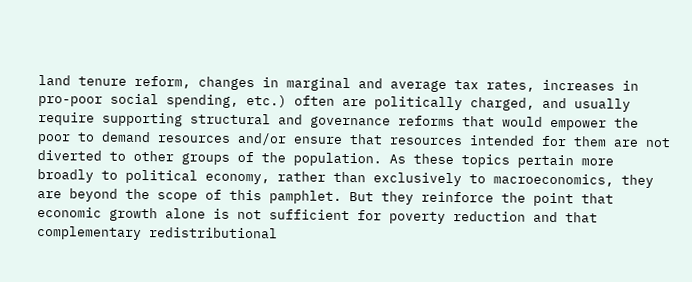land tenure reform, changes in marginal and average tax rates, increases in pro-poor social spending, etc.) often are politically charged, and usually require supporting structural and governance reforms that would empower the poor to demand resources and/or ensure that resources intended for them are not diverted to other groups of the population. As these topics pertain more broadly to political economy, rather than exclusively to macroeconomics, they are beyond the scope of this pamphlet. But they reinforce the point that economic growth alone is not sufficient for poverty reduction and that complementary redistributional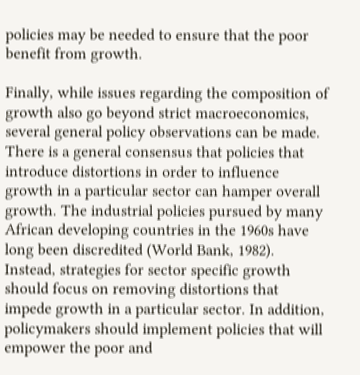policies may be needed to ensure that the poor benefit from growth.

Finally, while issues regarding the composition of growth also go beyond strict macroeconomics, several general policy observations can be made. There is a general consensus that policies that introduce distortions in order to influence growth in a particular sector can hamper overall growth. The industrial policies pursued by many African developing countries in the 1960s have long been discredited (World Bank, 1982). Instead, strategies for sector specific growth should focus on removing distortions that impede growth in a particular sector. In addition, policymakers should implement policies that will empower the poor and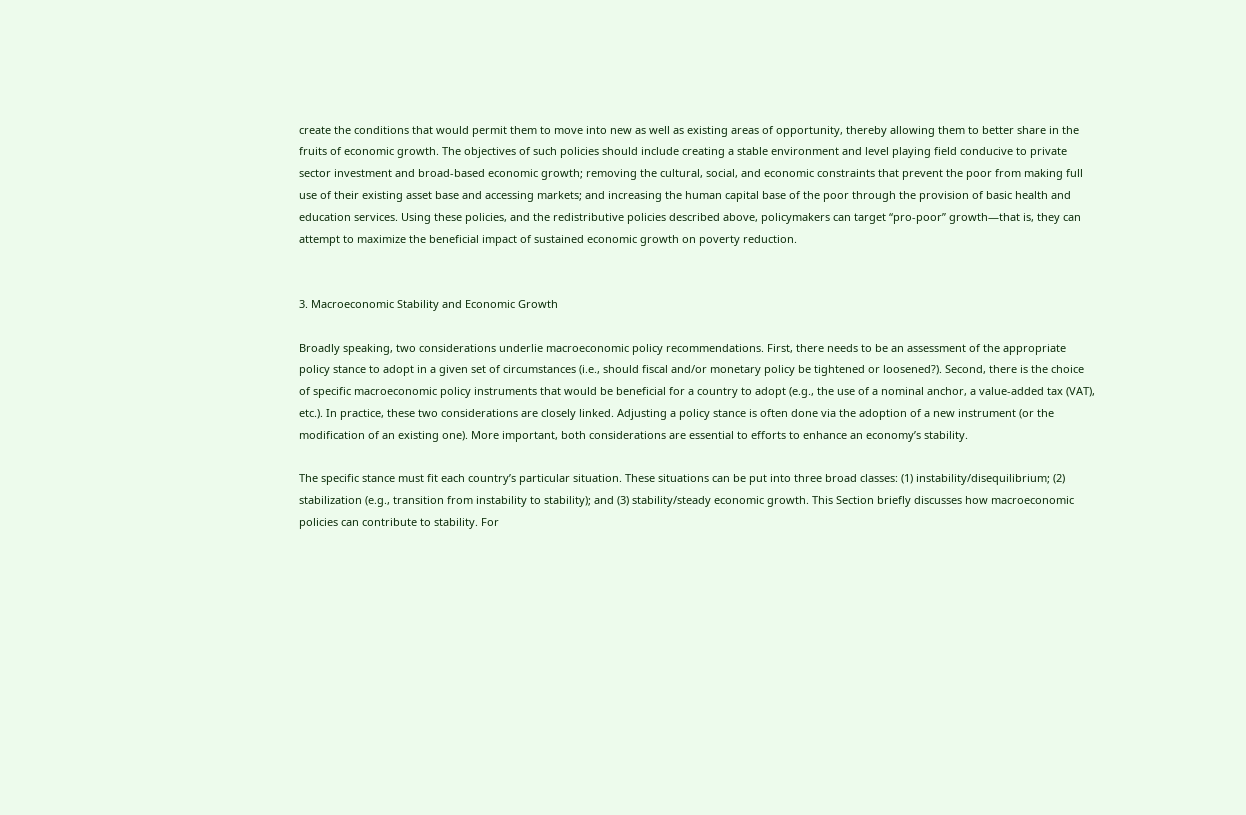create the conditions that would permit them to move into new as well as existing areas of opportunity, thereby allowing them to better share in the fruits of economic growth. The objectives of such policies should include creating a stable environment and level playing field conducive to private sector investment and broad-based economic growth; removing the cultural, social, and economic constraints that prevent the poor from making full use of their existing asset base and accessing markets; and increasing the human capital base of the poor through the provision of basic health and education services. Using these policies, and the redistributive policies described above, policymakers can target “pro-poor” growth—that is, they can attempt to maximize the beneficial impact of sustained economic growth on poverty reduction.


3. Macroeconomic Stability and Economic Growth

Broadly speaking, two considerations underlie macroeconomic policy recommendations. First, there needs to be an assessment of the appropriate policy stance to adopt in a given set of circumstances (i.e., should fiscal and/or monetary policy be tightened or loosened?). Second, there is the choice of specific macroeconomic policy instruments that would be beneficial for a country to adopt (e.g., the use of a nominal anchor, a value-added tax (VAT), etc.). In practice, these two considerations are closely linked. Adjusting a policy stance is often done via the adoption of a new instrument (or the modification of an existing one). More important, both considerations are essential to efforts to enhance an economy’s stability.

The specific stance must fit each country’s particular situation. These situations can be put into three broad classes: (1) instability/disequilibrium; (2) stabilization (e.g., transition from instability to stability); and (3) stability/steady economic growth. This Section briefly discusses how macroeconomic policies can contribute to stability. For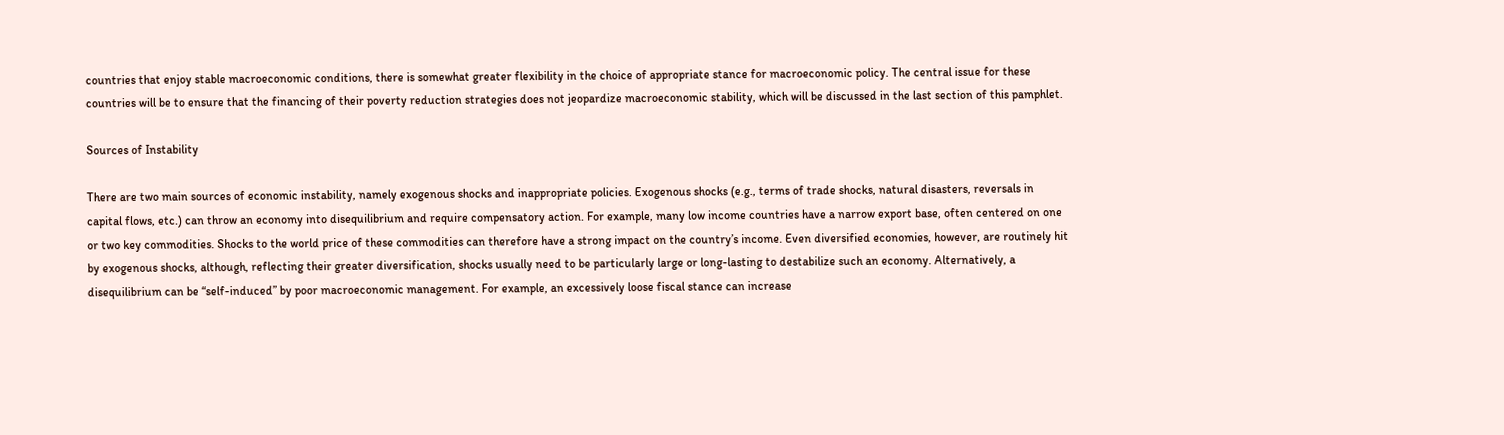countries that enjoy stable macroeconomic conditions, there is somewhat greater flexibility in the choice of appropriate stance for macroeconomic policy. The central issue for these countries will be to ensure that the financing of their poverty reduction strategies does not jeopardize macroeconomic stability, which will be discussed in the last section of this pamphlet.

Sources of Instability

There are two main sources of economic instability, namely exogenous shocks and inappropriate policies. Exogenous shocks (e.g., terms of trade shocks, natural disasters, reversals in capital flows, etc.) can throw an economy into disequilibrium and require compensatory action. For example, many low income countries have a narrow export base, often centered on one or two key commodities. Shocks to the world price of these commodities can therefore have a strong impact on the country’s income. Even diversified economies, however, are routinely hit by exogenous shocks, although, reflecting their greater diversification, shocks usually need to be particularly large or long-lasting to destabilize such an economy. Alternatively, a disequilibrium can be “self-induced” by poor macroeconomic management. For example, an excessively loose fiscal stance can increase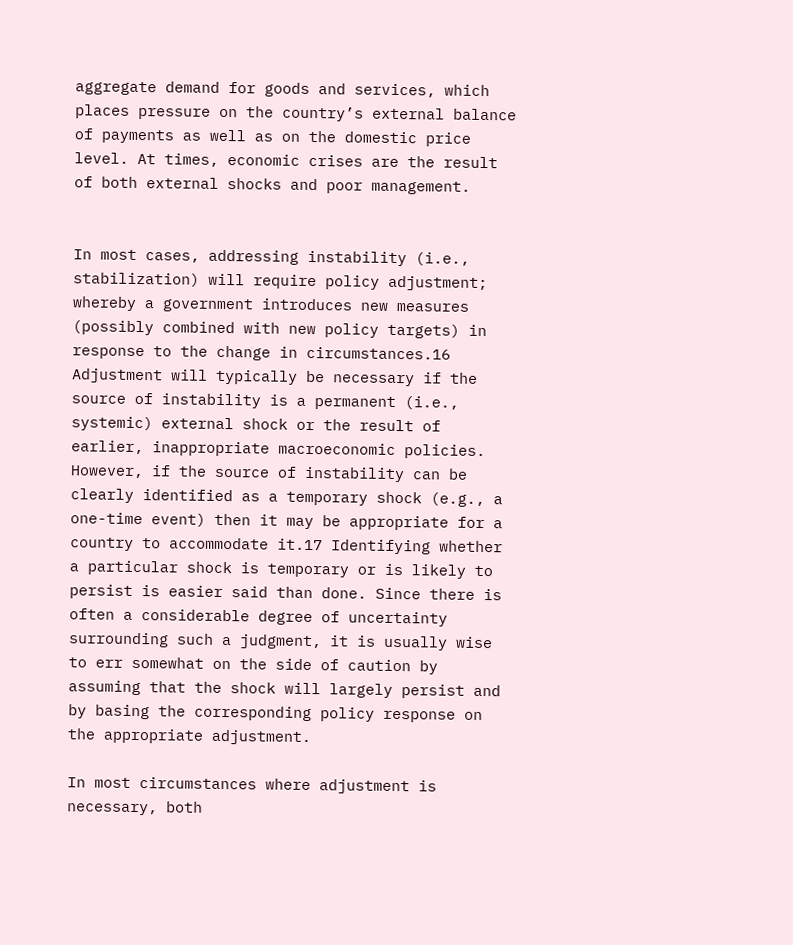aggregate demand for goods and services, which places pressure on the country’s external balance of payments as well as on the domestic price level. At times, economic crises are the result of both external shocks and poor management.


In most cases, addressing instability (i.e., stabilization) will require policy adjustment; whereby a government introduces new measures (possibly combined with new policy targets) in response to the change in circumstances.16 Adjustment will typically be necessary if the source of instability is a permanent (i.e., systemic) external shock or the result of earlier, inappropriate macroeconomic policies. However, if the source of instability can be clearly identified as a temporary shock (e.g., a one-time event) then it may be appropriate for a country to accommodate it.17 Identifying whether a particular shock is temporary or is likely to persist is easier said than done. Since there is often a considerable degree of uncertainty surrounding such a judgment, it is usually wise to err somewhat on the side of caution by assuming that the shock will largely persist and by basing the corresponding policy response on the appropriate adjustment.

In most circumstances where adjustment is necessary, both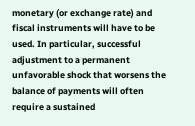monetary (or exchange rate) and fiscal instruments will have to be used. In particular, successful adjustment to a permanent unfavorable shock that worsens the balance of payments will often require a sustained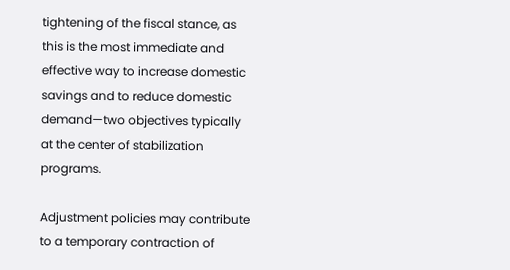tightening of the fiscal stance, as this is the most immediate and effective way to increase domestic savings and to reduce domestic demand—two objectives typically at the center of stabilization programs.

Adjustment policies may contribute to a temporary contraction of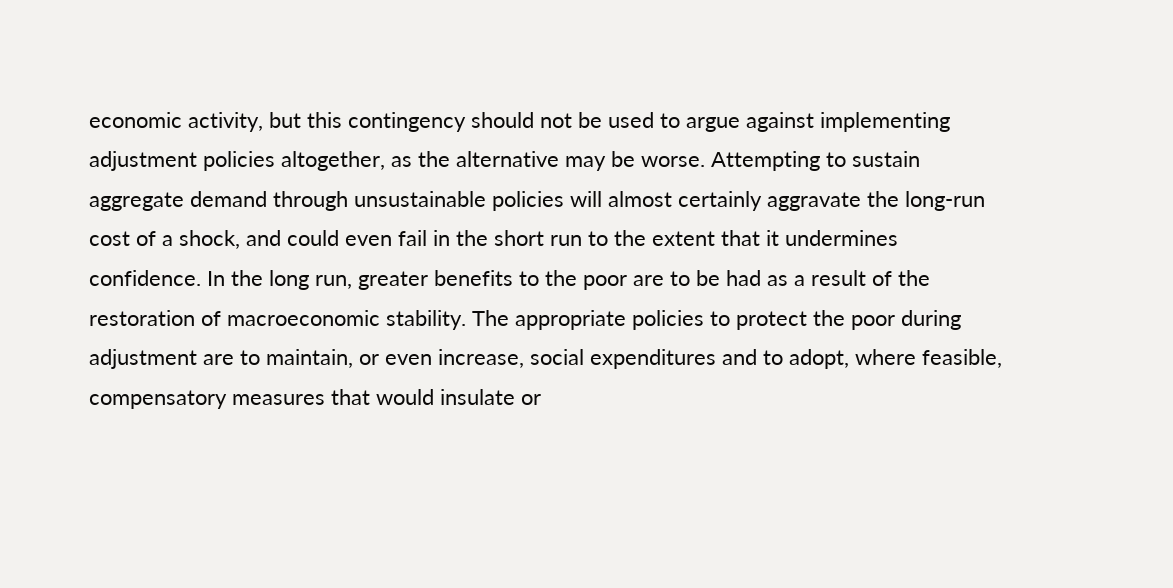economic activity, but this contingency should not be used to argue against implementing adjustment policies altogether, as the alternative may be worse. Attempting to sustain aggregate demand through unsustainable policies will almost certainly aggravate the long-run cost of a shock, and could even fail in the short run to the extent that it undermines confidence. In the long run, greater benefits to the poor are to be had as a result of the restoration of macroeconomic stability. The appropriate policies to protect the poor during adjustment are to maintain, or even increase, social expenditures and to adopt, where feasible, compensatory measures that would insulate or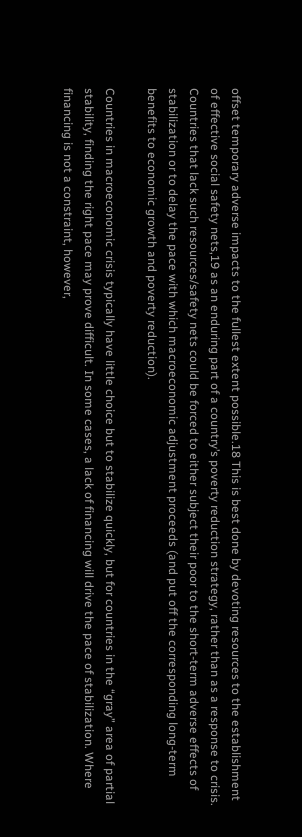offset temporary adverse impacts to the fullest extent possible.18 This is best done by devoting resources to the establishment of effective social safety nets,19 as an enduring part of a country’s poverty reduction strategy, rather than as a response to crisis. Countries that lack such resources/safety nets could be forced to either subject their poor to the short-term adverse effects of stabilization or to delay the pace with which macroeconomic adjustment proceeds (and put off the corresponding long-term benefits to economic growth and poverty reduction).

Countries in macroeconomic crisis typically have little choice but to stabilize quickly, but for countries in the “gray” area of partial stability, finding the right pace may prove difficult. In some cases, a lack of financing will drive the pace of stabilization. Where financing is not a constraint, however,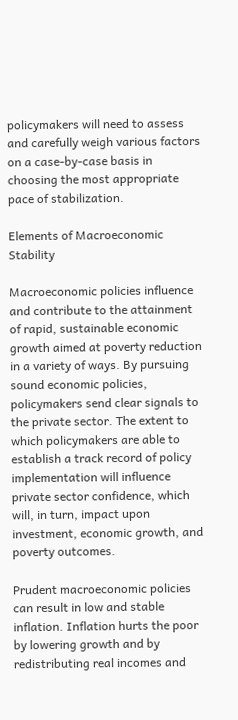policymakers will need to assess and carefully weigh various factors on a case-by-case basis in choosing the most appropriate pace of stabilization.

Elements of Macroeconomic Stability

Macroeconomic policies influence and contribute to the attainment of rapid, sustainable economic growth aimed at poverty reduction in a variety of ways. By pursuing sound economic policies, policymakers send clear signals to the private sector. The extent to which policymakers are able to establish a track record of policy implementation will influence private sector confidence, which will, in turn, impact upon investment, economic growth, and poverty outcomes.

Prudent macroeconomic policies can result in low and stable inflation. Inflation hurts the poor by lowering growth and by redistributing real incomes and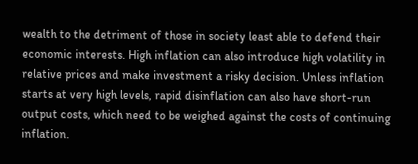wealth to the detriment of those in society least able to defend their economic interests. High inflation can also introduce high volatility in relative prices and make investment a risky decision. Unless inflation starts at very high levels, rapid disinflation can also have short-run output costs, which need to be weighed against the costs of continuing inflation.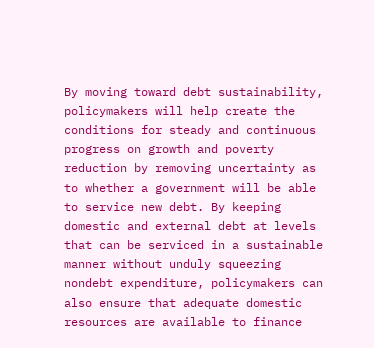By moving toward debt sustainability, policymakers will help create the conditions for steady and continuous progress on growth and poverty reduction by removing uncertainty as to whether a government will be able to service new debt. By keeping domestic and external debt at levels that can be serviced in a sustainable manner without unduly squeezing nondebt expenditure, policymakers can also ensure that adequate domestic resources are available to finance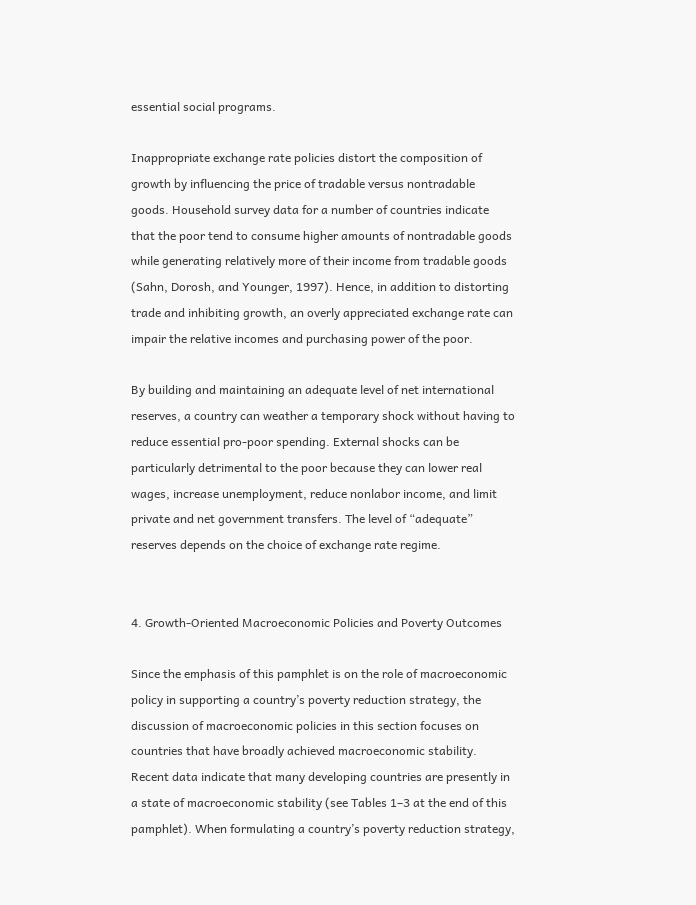essential social programs.

Inappropriate exchange rate policies distort the composition of growth by influencing the price of tradable versus nontradable goods. Household survey data for a number of countries indicate that the poor tend to consume higher amounts of nontradable goods while generating relatively more of their income from tradable goods (Sahn, Dorosh, and Younger, 1997). Hence, in addition to distorting trade and inhibiting growth, an overly appreciated exchange rate can impair the relative incomes and purchasing power of the poor.

By building and maintaining an adequate level of net international reserves, a country can weather a temporary shock without having to reduce essential pro-poor spending. External shocks can be particularly detrimental to the poor because they can lower real wages, increase unemployment, reduce nonlabor income, and limit private and net government transfers. The level of “adequate” reserves depends on the choice of exchange rate regime.


4. Growth-Oriented Macroeconomic Policies and Poverty Outcomes

Since the emphasis of this pamphlet is on the role of macroeconomic policy in supporting a country’s poverty reduction strategy, the discussion of macroeconomic policies in this section focuses on countries that have broadly achieved macroeconomic stability. Recent data indicate that many developing countries are presently in a state of macroeconomic stability (see Tables 1–3 at the end of this pamphlet). When formulating a country’s poverty reduction strategy,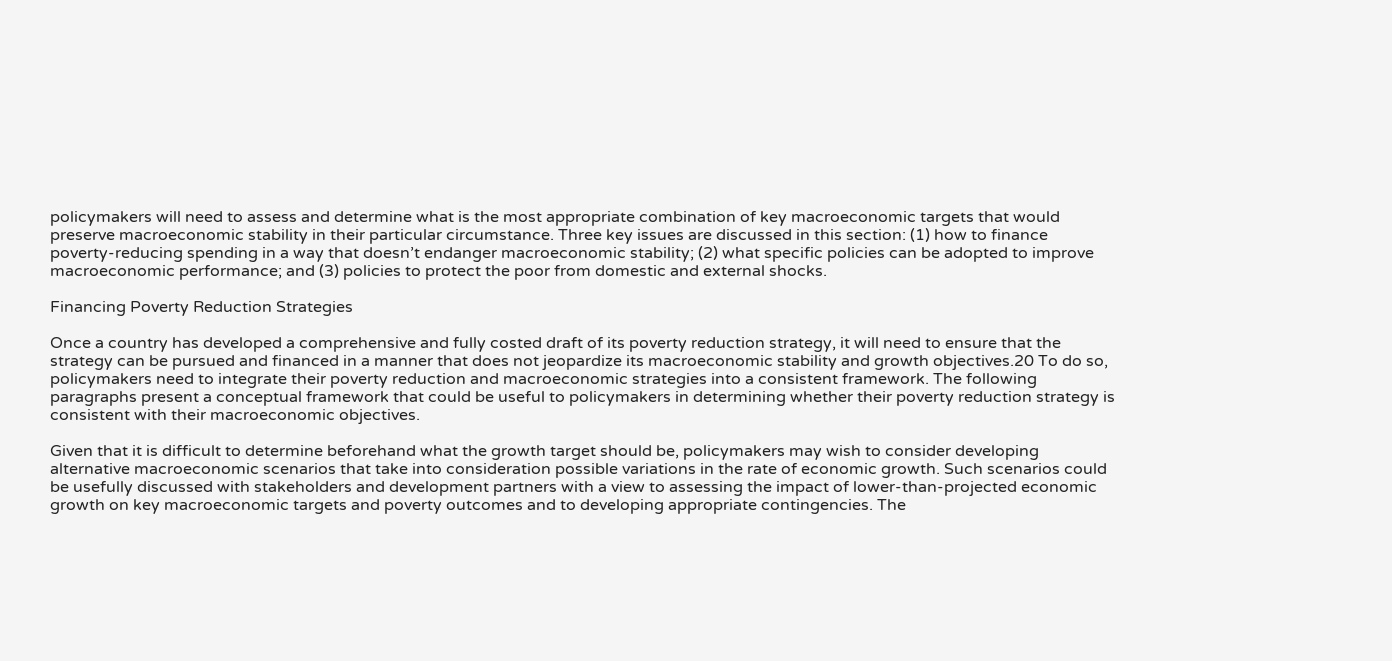policymakers will need to assess and determine what is the most appropriate combination of key macroeconomic targets that would preserve macroeconomic stability in their particular circumstance. Three key issues are discussed in this section: (1) how to finance poverty-reducing spending in a way that doesn’t endanger macroeconomic stability; (2) what specific policies can be adopted to improve macroeconomic performance; and (3) policies to protect the poor from domestic and external shocks.

Financing Poverty Reduction Strategies

Once a country has developed a comprehensive and fully costed draft of its poverty reduction strategy, it will need to ensure that the strategy can be pursued and financed in a manner that does not jeopardize its macroeconomic stability and growth objectives.20 To do so, policymakers need to integrate their poverty reduction and macroeconomic strategies into a consistent framework. The following paragraphs present a conceptual framework that could be useful to policymakers in determining whether their poverty reduction strategy is consistent with their macroeconomic objectives.

Given that it is difficult to determine beforehand what the growth target should be, policymakers may wish to consider developing alternative macroeconomic scenarios that take into consideration possible variations in the rate of economic growth. Such scenarios could be usefully discussed with stakeholders and development partners with a view to assessing the impact of lower-than-projected economic growth on key macroeconomic targets and poverty outcomes and to developing appropriate contingencies. The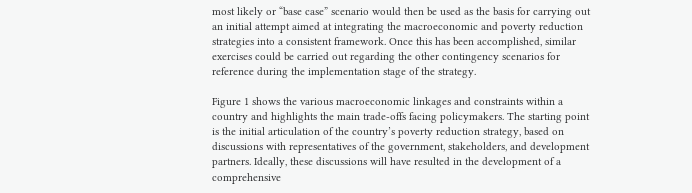most likely or “base case” scenario would then be used as the basis for carrying out an initial attempt aimed at integrating the macroeconomic and poverty reduction strategies into a consistent framework. Once this has been accomplished, similar exercises could be carried out regarding the other contingency scenarios for reference during the implementation stage of the strategy.

Figure 1 shows the various macroeconomic linkages and constraints within a country and highlights the main trade-offs facing policymakers. The starting point is the initial articulation of the country’s poverty reduction strategy, based on discussions with representatives of the government, stakeholders, and development partners. Ideally, these discussions will have resulted in the development of a comprehensive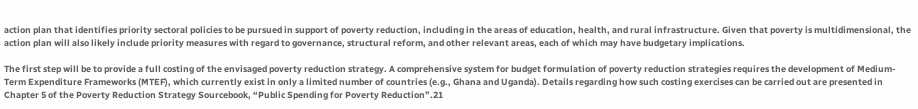action plan that identifies priority sectoral policies to be pursued in support of poverty reduction, including in the areas of education, health, and rural infrastructure. Given that poverty is multidimensional, the action plan will also likely include priority measures with regard to governance, structural reform, and other relevant areas, each of which may have budgetary implications.

The first step will be to provide a full costing of the envisaged poverty reduction strategy. A comprehensive system for budget formulation of poverty reduction strategies requires the development of Medium-Term Expenditure Frameworks (MTEF), which currently exist in only a limited number of countries (e.g., Ghana and Uganda). Details regarding how such costing exercises can be carried out are presented in Chapter 5 of the Poverty Reduction Strategy Sourcebook, “Public Spending for Poverty Reduction”.21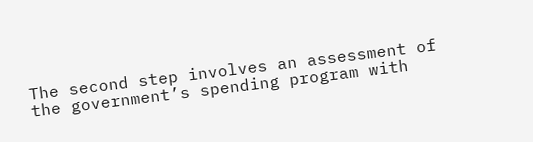The second step involves an assessment of the government’s spending program with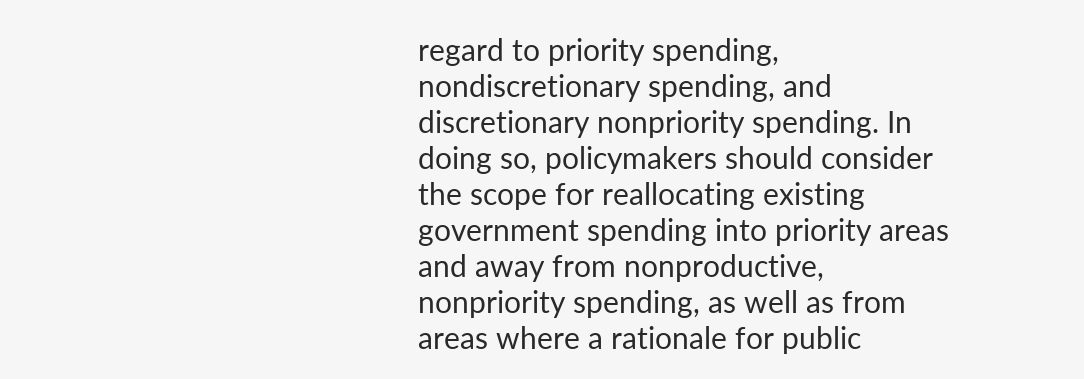regard to priority spending, nondiscretionary spending, and discretionary nonpriority spending. In doing so, policymakers should consider the scope for reallocating existing government spending into priority areas and away from nonproductive, nonpriority spending, as well as from areas where a rationale for public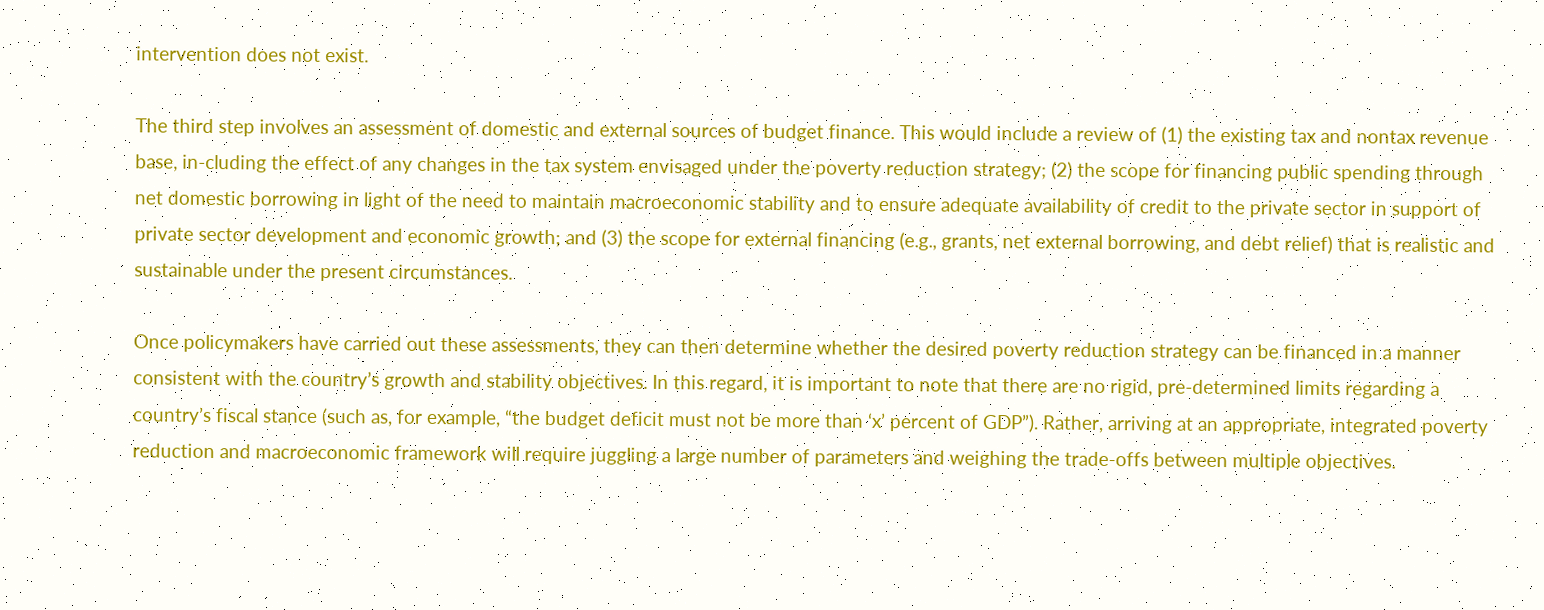intervention does not exist.

The third step involves an assessment of domestic and external sources of budget finance. This would include a review of (1) the existing tax and nontax revenue base, in-cluding the effect of any changes in the tax system envisaged under the poverty reduction strategy; (2) the scope for financing public spending through net domestic borrowing in light of the need to maintain macroeconomic stability and to ensure adequate availability of credit to the private sector in support of private sector development and economic growth; and (3) the scope for external financing (e.g., grants, net external borrowing, and debt relief) that is realistic and sustainable under the present circumstances.

Once policymakers have carried out these assessments, they can then determine whether the desired poverty reduction strategy can be financed in a manner consistent with the country’s growth and stability objectives. In this regard, it is important to note that there are no rigid, pre-determined limits regarding a country’s fiscal stance (such as, for example, “the budget deficit must not be more than ‘x’ percent of GDP”). Rather, arriving at an appropriate, integrated poverty reduction and macroeconomic framework will require juggling a large number of parameters and weighing the trade-offs between multiple objectives.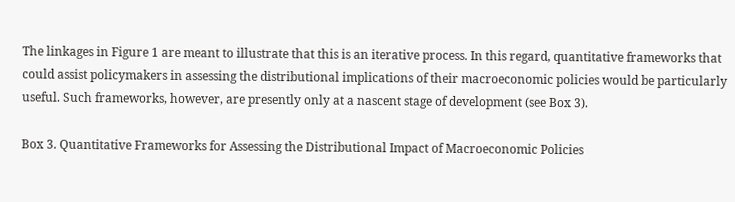The linkages in Figure 1 are meant to illustrate that this is an iterative process. In this regard, quantitative frameworks that could assist policymakers in assessing the distributional implications of their macroeconomic policies would be particularly useful. Such frameworks, however, are presently only at a nascent stage of development (see Box 3).

Box 3. Quantitative Frameworks for Assessing the Distributional Impact of Macroeconomic Policies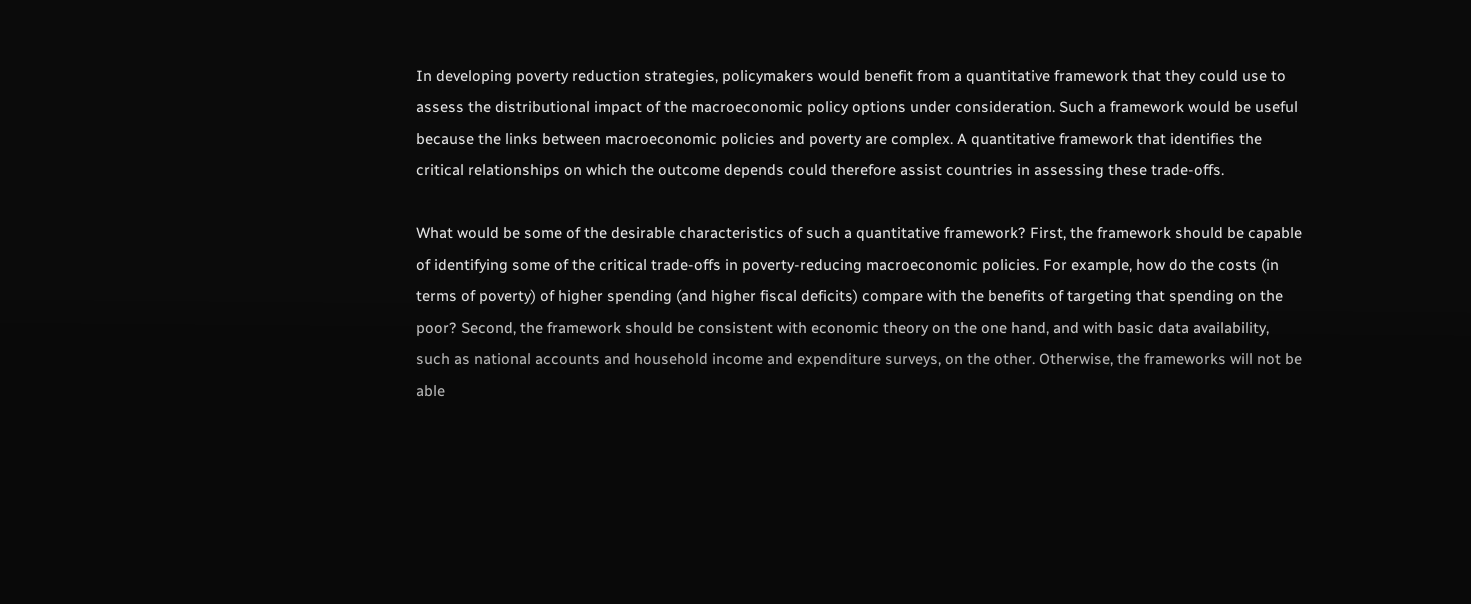In developing poverty reduction strategies, policymakers would benefit from a quantitative framework that they could use to assess the distributional impact of the macroeconomic policy options under consideration. Such a framework would be useful because the links between macroeconomic policies and poverty are complex. A quantitative framework that identifies the critical relationships on which the outcome depends could therefore assist countries in assessing these trade-offs.

What would be some of the desirable characteristics of such a quantitative framework? First, the framework should be capable of identifying some of the critical trade-offs in poverty-reducing macroeconomic policies. For example, how do the costs (in terms of poverty) of higher spending (and higher fiscal deficits) compare with the benefits of targeting that spending on the poor? Second, the framework should be consistent with economic theory on the one hand, and with basic data availability, such as national accounts and household income and expenditure surveys, on the other. Otherwise, the frameworks will not be able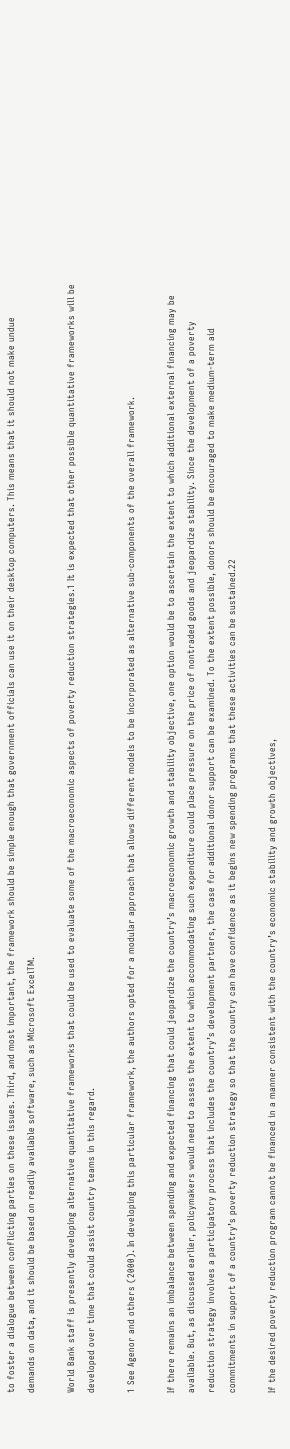to foster a dialogue between conflicting parties on these issues. Third, and most important, the framework should be simple enough that government officials can use it on their desktop computers. This means that it should not make undue demands on data, and it should be based on readily available software, such as Microsoft ExcelTM.

World Bank staff is presently developing alternative quantitative frameworks that could be used to evaluate some of the macroeconomic aspects of poverty reduction strategies.1 It is expected that other possible quantitative frameworks will be developed over time that could assist country teams in this regard.

1 See Agenor and others (2000). In developing this particular framework, the authors opted for a modular approach that allows different models to be incorporated as alternative sub-components of the overall framework.

If there remains an imbalance between spending and expected financing that could jeopardize the country’s macroeconomic growth and stability objective, one option would be to ascertain the extent to which additional external financing may be available. But, as discussed earlier, policymakers would need to assess the extent to which accommodating such expenditure could place pressure on the price of nontraded goods and jeopardize stability. Since the development of a poverty reduction strategy involves a participatory process that includes the country’s development partners, the case for additional donor support can be examined. To the extent possible, donors should be encouraged to make medium-term aid commitments in support of a country’s poverty reduction strategy so that the country can have confidence as it begins new spending programs that these activities can be sustained.22

If the desired poverty reduction program cannot be financed in a manner consistent with the country’s economic stability and growth objectives,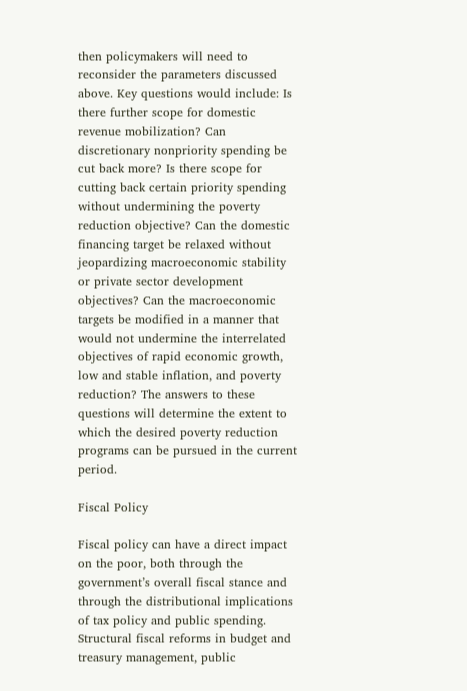then policymakers will need to reconsider the parameters discussed above. Key questions would include: Is there further scope for domestic revenue mobilization? Can discretionary nonpriority spending be cut back more? Is there scope for cutting back certain priority spending without undermining the poverty reduction objective? Can the domestic financing target be relaxed without jeopardizing macroeconomic stability or private sector development objectives? Can the macroeconomic targets be modified in a manner that would not undermine the interrelated objectives of rapid economic growth, low and stable inflation, and poverty reduction? The answers to these questions will determine the extent to which the desired poverty reduction programs can be pursued in the current period.

Fiscal Policy

Fiscal policy can have a direct impact on the poor, both through the government’s overall fiscal stance and through the distributional implications of tax policy and public spending. Structural fiscal reforms in budget and treasury management, public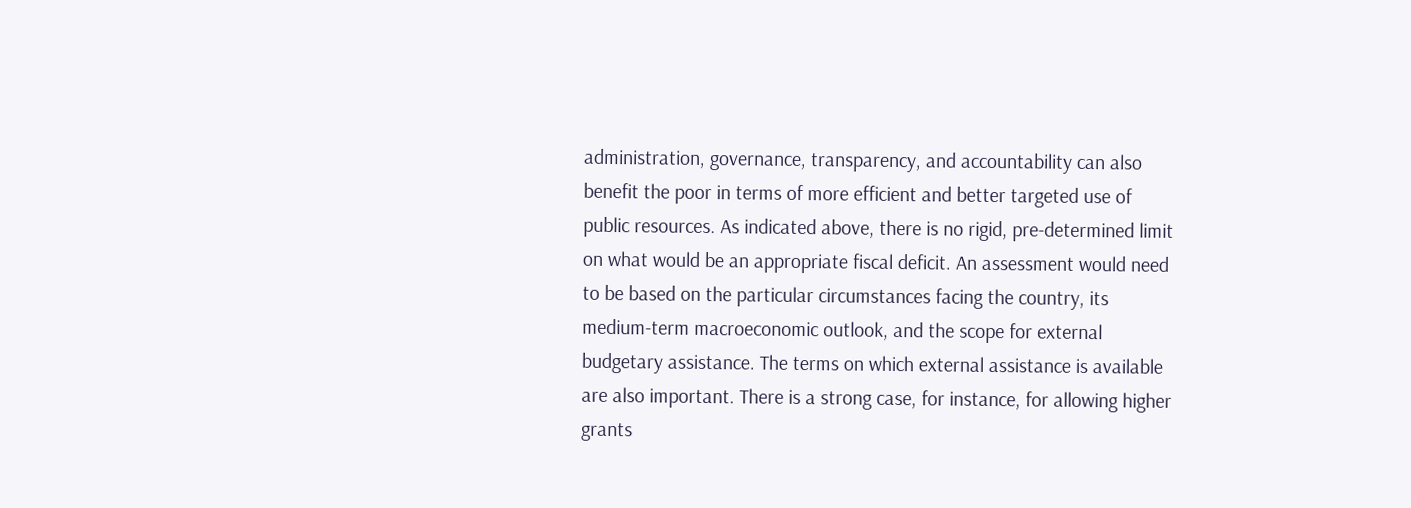administration, governance, transparency, and accountability can also benefit the poor in terms of more efficient and better targeted use of public resources. As indicated above, there is no rigid, pre-determined limit on what would be an appropriate fiscal deficit. An assessment would need to be based on the particular circumstances facing the country, its medium-term macroeconomic outlook, and the scope for external budgetary assistance. The terms on which external assistance is available are also important. There is a strong case, for instance, for allowing higher grants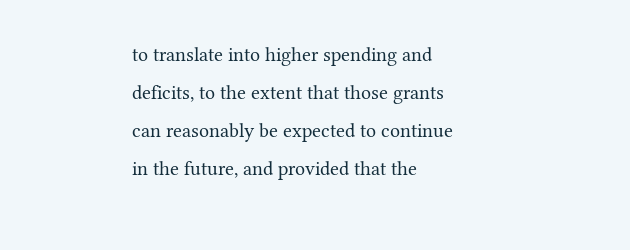to translate into higher spending and deficits, to the extent that those grants can reasonably be expected to continue in the future, and provided that the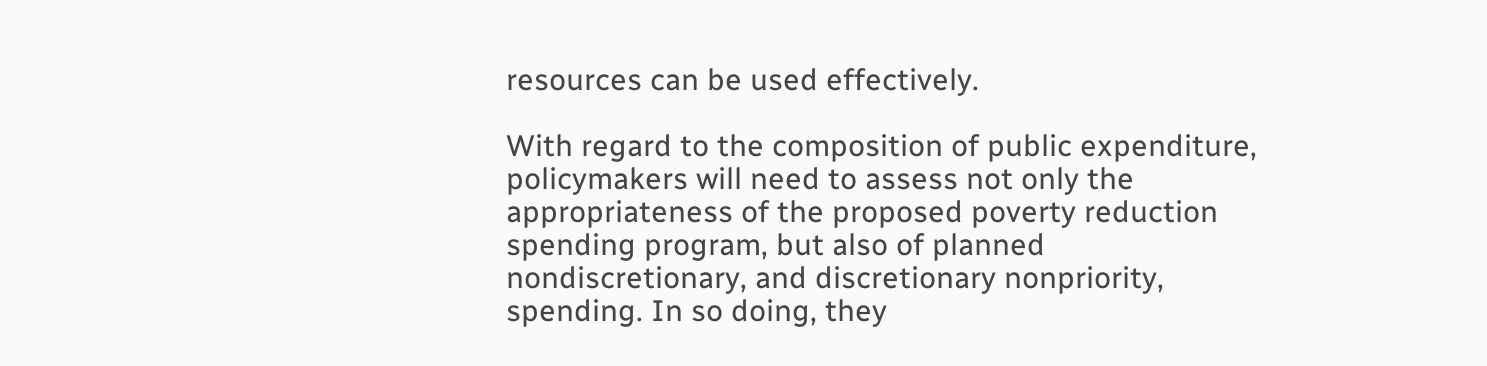resources can be used effectively.

With regard to the composition of public expenditure, policymakers will need to assess not only the appropriateness of the proposed poverty reduction spending program, but also of planned nondiscretionary, and discretionary nonpriority, spending. In so doing, they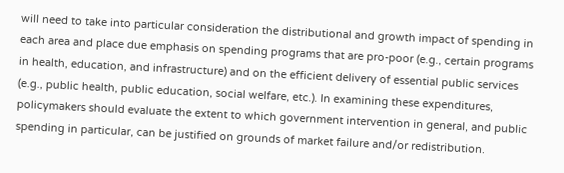will need to take into particular consideration the distributional and growth impact of spending in each area and place due emphasis on spending programs that are pro-poor (e.g., certain programs in health, education, and infrastructure) and on the efficient delivery of essential public services (e.g., public health, public education, social welfare, etc.). In examining these expenditures, policymakers should evaluate the extent to which government intervention in general, and public spending in particular, can be justified on grounds of market failure and/or redistribution.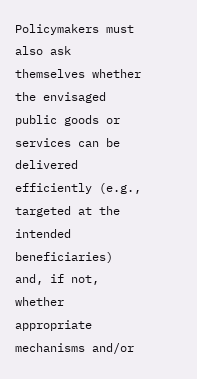Policymakers must also ask themselves whether the envisaged public goods or services can be delivered efficiently (e.g., targeted at the intended beneficiaries) and, if not, whether appropriate mechanisms and/or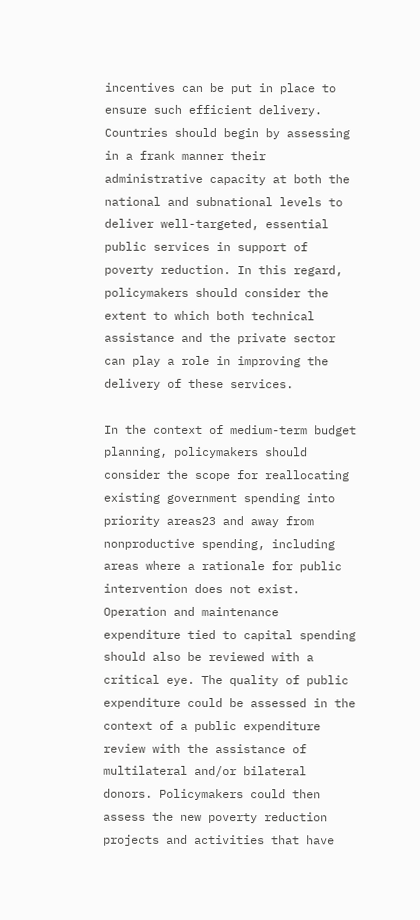incentives can be put in place to ensure such efficient delivery. Countries should begin by assessing in a frank manner their administrative capacity at both the national and subnational levels to deliver well-targeted, essential public services in support of poverty reduction. In this regard, policymakers should consider the extent to which both technical assistance and the private sector can play a role in improving the delivery of these services.

In the context of medium-term budget planning, policymakers should consider the scope for reallocating existing government spending into priority areas23 and away from nonproductive spending, including areas where a rationale for public intervention does not exist. Operation and maintenance expenditure tied to capital spending should also be reviewed with a critical eye. The quality of public expenditure could be assessed in the context of a public expenditure review with the assistance of multilateral and/or bilateral donors. Policymakers could then assess the new poverty reduction projects and activities that have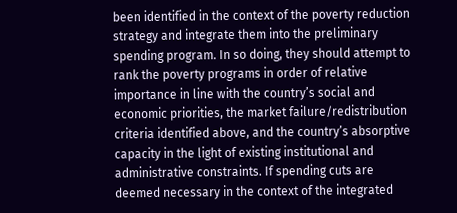been identified in the context of the poverty reduction strategy and integrate them into the preliminary spending program. In so doing, they should attempt to rank the poverty programs in order of relative importance in line with the country’s social and economic priorities, the market failure/redistribution criteria identified above, and the country’s absorptive capacity in the light of existing institutional and administrative constraints. If spending cuts are deemed necessary in the context of the integrated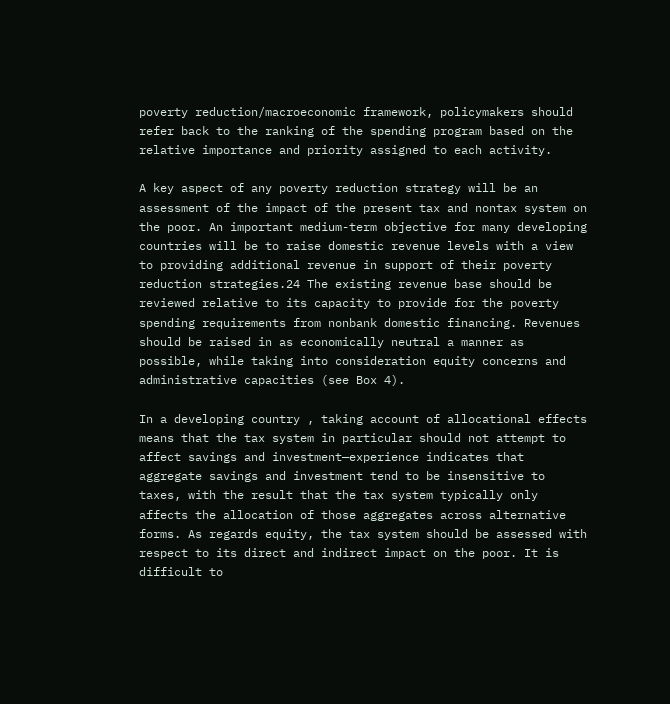poverty reduction/macroeconomic framework, policymakers should refer back to the ranking of the spending program based on the relative importance and priority assigned to each activity.

A key aspect of any poverty reduction strategy will be an assessment of the impact of the present tax and nontax system on the poor. An important medium-term objective for many developing countries will be to raise domestic revenue levels with a view to providing additional revenue in support of their poverty reduction strategies.24 The existing revenue base should be reviewed relative to its capacity to provide for the poverty spending requirements from nonbank domestic financing. Revenues should be raised in as economically neutral a manner as possible, while taking into consideration equity concerns and administrative capacities (see Box 4).

In a developing country , taking account of allocational effects means that the tax system in particular should not attempt to affect savings and investment—experience indicates that aggregate savings and investment tend to be insensitive to taxes, with the result that the tax system typically only affects the allocation of those aggregates across alternative forms. As regards equity, the tax system should be assessed with respect to its direct and indirect impact on the poor. It is difficult to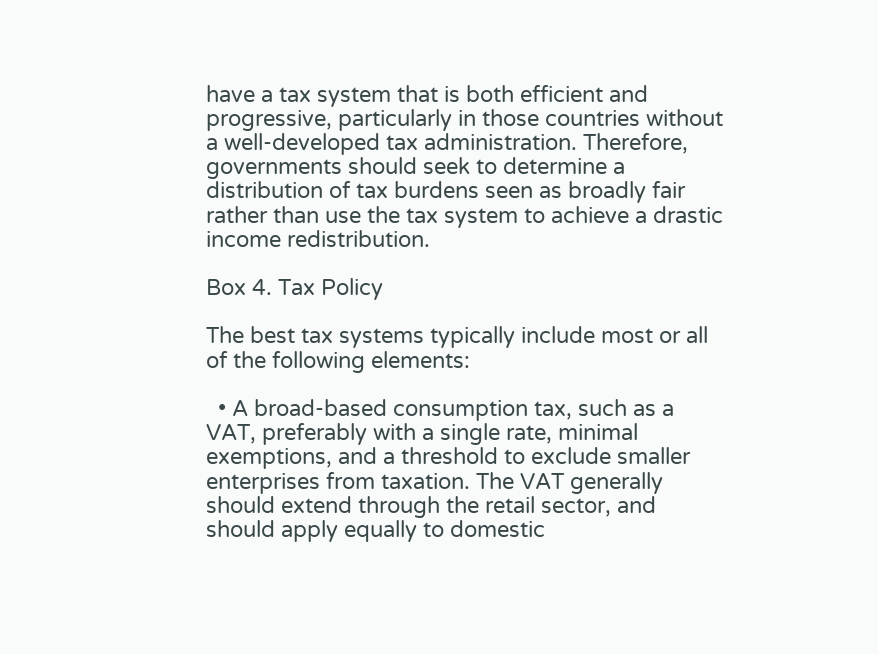have a tax system that is both efficient and progressive, particularly in those countries without a well-developed tax administration. Therefore, governments should seek to determine a distribution of tax burdens seen as broadly fair rather than use the tax system to achieve a drastic income redistribution.

Box 4. Tax Policy

The best tax systems typically include most or all of the following elements:

  • A broad-based consumption tax, such as a VAT, preferably with a single rate, minimal exemptions, and a threshold to exclude smaller enterprises from taxation. The VAT generally should extend through the retail sector, and should apply equally to domestic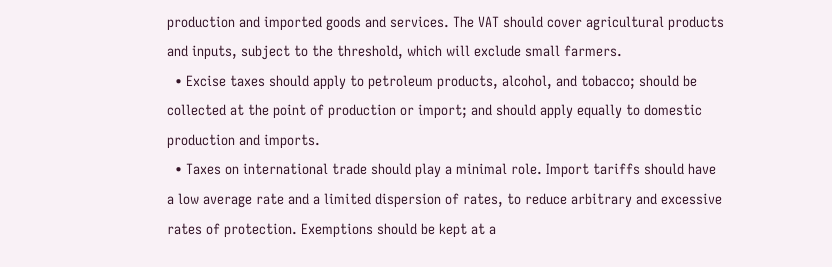production and imported goods and services. The VAT should cover agricultural products and inputs, subject to the threshold, which will exclude small farmers.
  • Excise taxes should apply to petroleum products, alcohol, and tobacco; should be collected at the point of production or import; and should apply equally to domestic production and imports.
  • Taxes on international trade should play a minimal role. Import tariffs should have a low average rate and a limited dispersion of rates, to reduce arbitrary and excessive rates of protection. Exemptions should be kept at a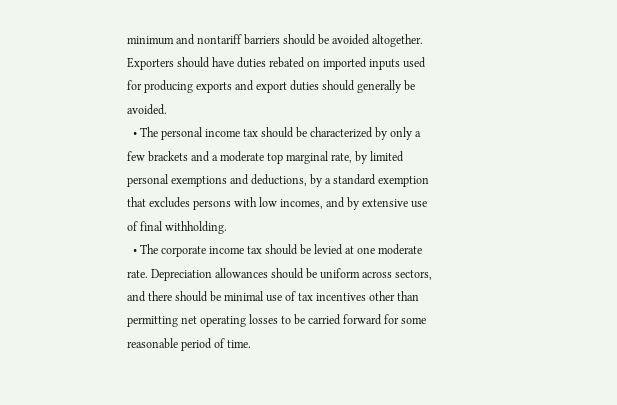minimum and nontariff barriers should be avoided altogether. Exporters should have duties rebated on imported inputs used for producing exports and export duties should generally be avoided.
  • The personal income tax should be characterized by only a few brackets and a moderate top marginal rate, by limited personal exemptions and deductions, by a standard exemption that excludes persons with low incomes, and by extensive use of final withholding.
  • The corporate income tax should be levied at one moderate rate. Depreciation allowances should be uniform across sectors, and there should be minimal use of tax incentives other than permitting net operating losses to be carried forward for some reasonable period of time.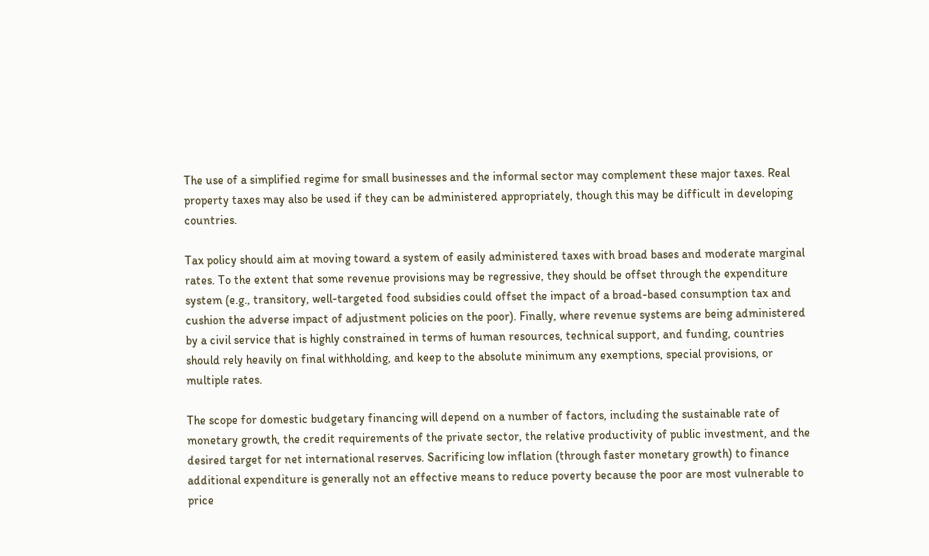The use of a simplified regime for small businesses and the informal sector may complement these major taxes. Real property taxes may also be used if they can be administered appropriately, though this may be difficult in developing countries.

Tax policy should aim at moving toward a system of easily administered taxes with broad bases and moderate marginal rates. To the extent that some revenue provisions may be regressive, they should be offset through the expenditure system (e.g., transitory, well-targeted food subsidies could offset the impact of a broad-based consumption tax and cushion the adverse impact of adjustment policies on the poor). Finally, where revenue systems are being administered by a civil service that is highly constrained in terms of human resources, technical support, and funding, countries should rely heavily on final withholding, and keep to the absolute minimum any exemptions, special provisions, or multiple rates.

The scope for domestic budgetary financing will depend on a number of factors, including the sustainable rate of monetary growth, the credit requirements of the private sector, the relative productivity of public investment, and the desired target for net international reserves. Sacrificing low inflation (through faster monetary growth) to finance additional expenditure is generally not an effective means to reduce poverty because the poor are most vulnerable to price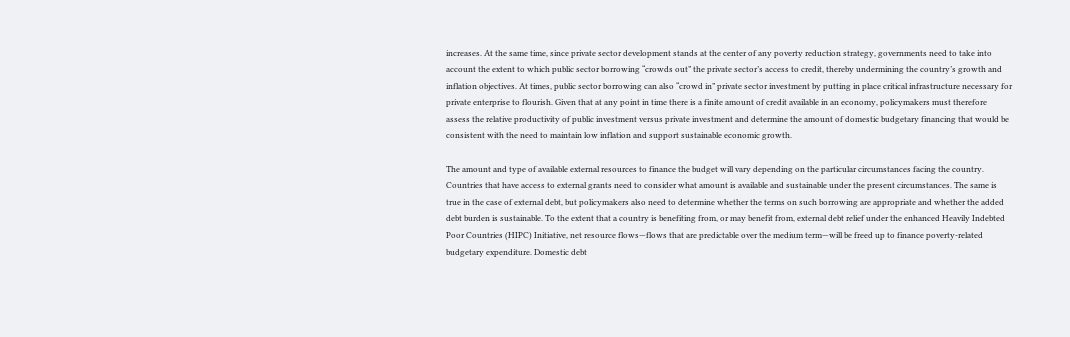increases. At the same time, since private sector development stands at the center of any poverty reduction strategy, governments need to take into account the extent to which public sector borrowing “crowds out” the private sector’s access to credit, thereby undermining the country’s growth and inflation objectives. At times, public sector borrowing can also “crowd in” private sector investment by putting in place critical infrastructure necessary for private enterprise to flourish. Given that at any point in time there is a finite amount of credit available in an economy, policymakers must therefore assess the relative productivity of public investment versus private investment and determine the amount of domestic budgetary financing that would be consistent with the need to maintain low inflation and support sustainable economic growth.

The amount and type of available external resources to finance the budget will vary depending on the particular circumstances facing the country. Countries that have access to external grants need to consider what amount is available and sustainable under the present circumstances. The same is true in the case of external debt, but policymakers also need to determine whether the terms on such borrowing are appropriate and whether the added debt burden is sustainable. To the extent that a country is benefiting from, or may benefit from, external debt relief under the enhanced Heavily Indebted Poor Countries (HIPC) Initiative, net resource flows—flows that are predictable over the medium term—will be freed up to finance poverty-related budgetary expenditure. Domestic debt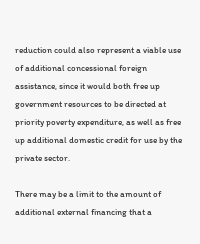reduction could also represent a viable use of additional concessional foreign assistance, since it would both free up government resources to be directed at priority poverty expenditure, as well as free up additional domestic credit for use by the private sector.

There may be a limit to the amount of additional external financing that a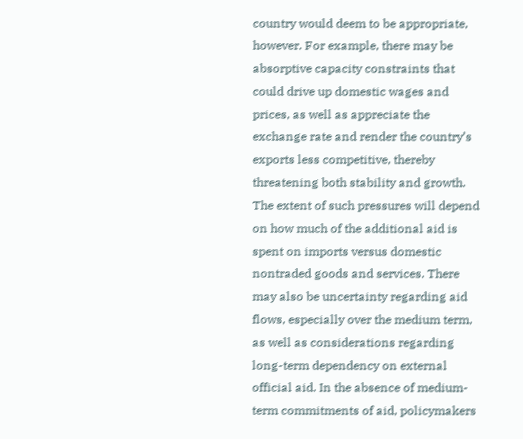country would deem to be appropriate, however. For example, there may be absorptive capacity constraints that could drive up domestic wages and prices, as well as appreciate the exchange rate and render the country’s exports less competitive, thereby threatening both stability and growth. The extent of such pressures will depend on how much of the additional aid is spent on imports versus domestic nontraded goods and services. There may also be uncertainty regarding aid flows, especially over the medium term, as well as considerations regarding long-term dependency on external official aid. In the absence of medium-term commitments of aid, policymakers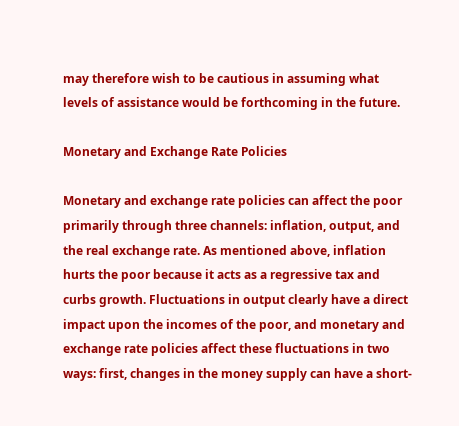may therefore wish to be cautious in assuming what levels of assistance would be forthcoming in the future.

Monetary and Exchange Rate Policies

Monetary and exchange rate policies can affect the poor primarily through three channels: inflation, output, and the real exchange rate. As mentioned above, inflation hurts the poor because it acts as a regressive tax and curbs growth. Fluctuations in output clearly have a direct impact upon the incomes of the poor, and monetary and exchange rate policies affect these fluctuations in two ways: first, changes in the money supply can have a short-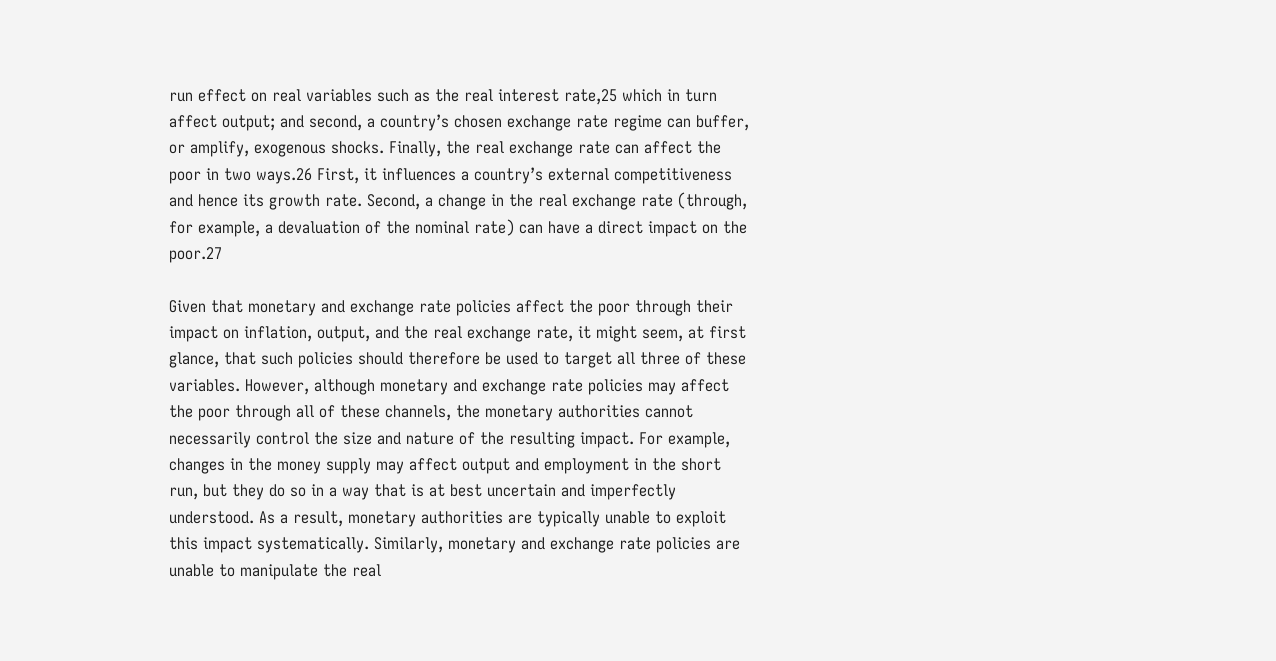run effect on real variables such as the real interest rate,25 which in turn affect output; and second, a country’s chosen exchange rate regime can buffer, or amplify, exogenous shocks. Finally, the real exchange rate can affect the poor in two ways.26 First, it influences a country’s external competitiveness and hence its growth rate. Second, a change in the real exchange rate (through, for example, a devaluation of the nominal rate) can have a direct impact on the poor.27

Given that monetary and exchange rate policies affect the poor through their impact on inflation, output, and the real exchange rate, it might seem, at first glance, that such policies should therefore be used to target all three of these variables. However, although monetary and exchange rate policies may affect the poor through all of these channels, the monetary authorities cannot necessarily control the size and nature of the resulting impact. For example, changes in the money supply may affect output and employment in the short run, but they do so in a way that is at best uncertain and imperfectly understood. As a result, monetary authorities are typically unable to exploit this impact systematically. Similarly, monetary and exchange rate policies are unable to manipulate the real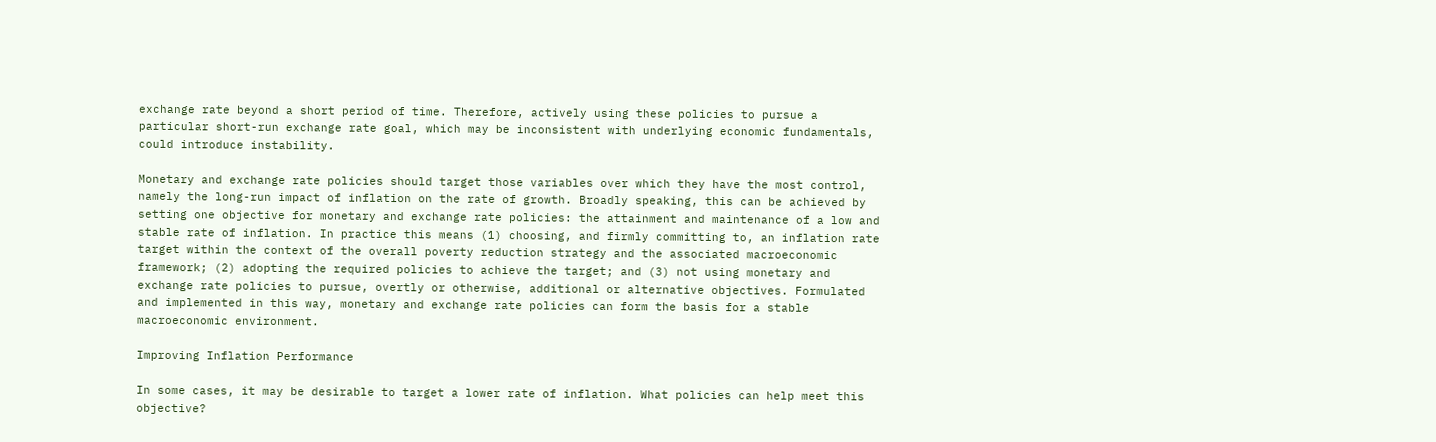exchange rate beyond a short period of time. Therefore, actively using these policies to pursue a particular short-run exchange rate goal, which may be inconsistent with underlying economic fundamentals, could introduce instability.

Monetary and exchange rate policies should target those variables over which they have the most control, namely the long-run impact of inflation on the rate of growth. Broadly speaking, this can be achieved by setting one objective for monetary and exchange rate policies: the attainment and maintenance of a low and stable rate of inflation. In practice this means (1) choosing, and firmly committing to, an inflation rate target within the context of the overall poverty reduction strategy and the associated macroeconomic framework; (2) adopting the required policies to achieve the target; and (3) not using monetary and exchange rate policies to pursue, overtly or otherwise, additional or alternative objectives. Formulated and implemented in this way, monetary and exchange rate policies can form the basis for a stable macroeconomic environment.

Improving Inflation Performance

In some cases, it may be desirable to target a lower rate of inflation. What policies can help meet this objective?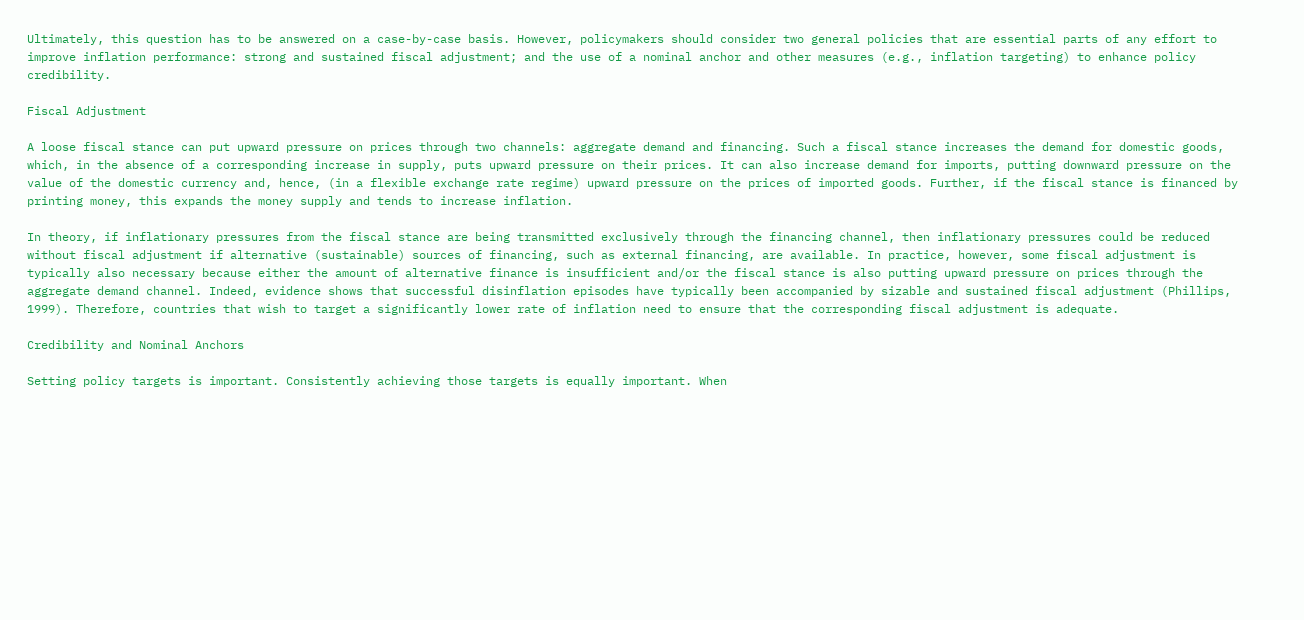Ultimately, this question has to be answered on a case-by-case basis. However, policymakers should consider two general policies that are essential parts of any effort to improve inflation performance: strong and sustained fiscal adjustment; and the use of a nominal anchor and other measures (e.g., inflation targeting) to enhance policy credibility.

Fiscal Adjustment

A loose fiscal stance can put upward pressure on prices through two channels: aggregate demand and financing. Such a fiscal stance increases the demand for domestic goods, which, in the absence of a corresponding increase in supply, puts upward pressure on their prices. It can also increase demand for imports, putting downward pressure on the value of the domestic currency and, hence, (in a flexible exchange rate regime) upward pressure on the prices of imported goods. Further, if the fiscal stance is financed by printing money, this expands the money supply and tends to increase inflation.

In theory, if inflationary pressures from the fiscal stance are being transmitted exclusively through the financing channel, then inflationary pressures could be reduced without fiscal adjustment if alternative (sustainable) sources of financing, such as external financing, are available. In practice, however, some fiscal adjustment is typically also necessary because either the amount of alternative finance is insufficient and/or the fiscal stance is also putting upward pressure on prices through the aggregate demand channel. Indeed, evidence shows that successful disinflation episodes have typically been accompanied by sizable and sustained fiscal adjustment (Phillips, 1999). Therefore, countries that wish to target a significantly lower rate of inflation need to ensure that the corresponding fiscal adjustment is adequate.

Credibility and Nominal Anchors

Setting policy targets is important. Consistently achieving those targets is equally important. When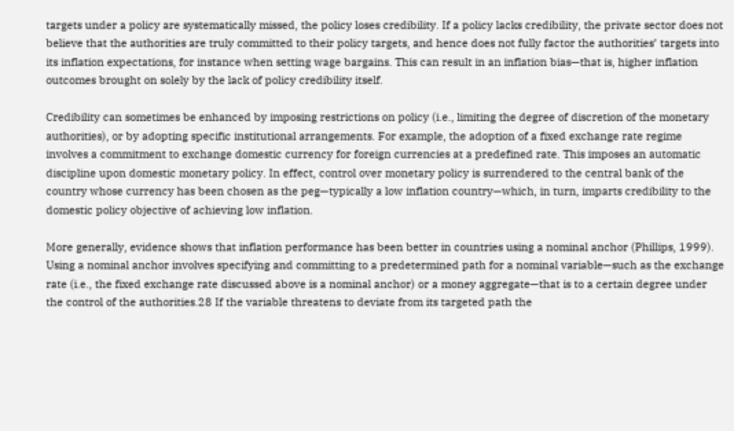targets under a policy are systematically missed, the policy loses credibility. If a policy lacks credibility, the private sector does not believe that the authorities are truly committed to their policy targets, and hence does not fully factor the authorities’ targets into its inflation expectations, for instance when setting wage bargains. This can result in an inflation bias—that is, higher inflation outcomes brought on solely by the lack of policy credibility itself.

Credibility can sometimes be enhanced by imposing restrictions on policy (i.e., limiting the degree of discretion of the monetary authorities), or by adopting specific institutional arrangements. For example, the adoption of a fixed exchange rate regime involves a commitment to exchange domestic currency for foreign currencies at a predefined rate. This imposes an automatic discipline upon domestic monetary policy. In effect, control over monetary policy is surrendered to the central bank of the country whose currency has been chosen as the peg—typically a low inflation country—which, in turn, imparts credibility to the domestic policy objective of achieving low inflation.

More generally, evidence shows that inflation performance has been better in countries using a nominal anchor (Phillips, 1999). Using a nominal anchor involves specifying and committing to a predetermined path for a nominal variable—such as the exchange rate (i.e., the fixed exchange rate discussed above is a nominal anchor) or a money aggregate—that is to a certain degree under the control of the authorities.28 If the variable threatens to deviate from its targeted path the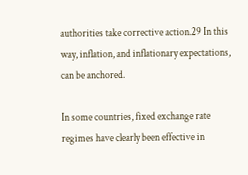authorities take corrective action.29 In this way, inflation, and inflationary expectations, can be anchored.

In some countries, fixed exchange rate regimes have clearly been effective in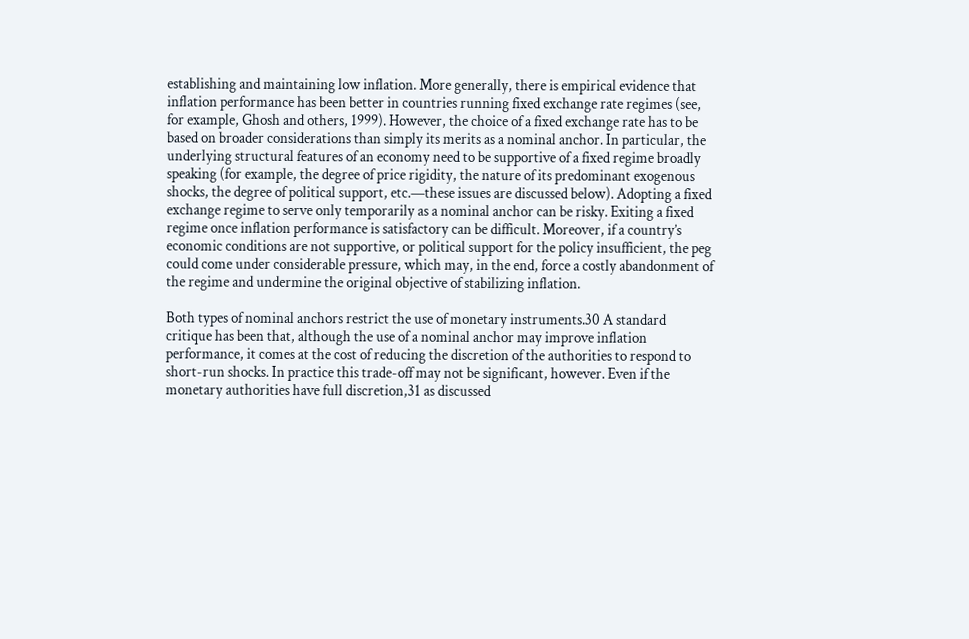establishing and maintaining low inflation. More generally, there is empirical evidence that inflation performance has been better in countries running fixed exchange rate regimes (see, for example, Ghosh and others, 1999). However, the choice of a fixed exchange rate has to be based on broader considerations than simply its merits as a nominal anchor. In particular, the underlying structural features of an economy need to be supportive of a fixed regime broadly speaking (for example, the degree of price rigidity, the nature of its predominant exogenous shocks, the degree of political support, etc.—these issues are discussed below). Adopting a fixed exchange regime to serve only temporarily as a nominal anchor can be risky. Exiting a fixed regime once inflation performance is satisfactory can be difficult. Moreover, if a country’s economic conditions are not supportive, or political support for the policy insufficient, the peg could come under considerable pressure, which may, in the end, force a costly abandonment of the regime and undermine the original objective of stabilizing inflation.

Both types of nominal anchors restrict the use of monetary instruments.30 A standard critique has been that, although the use of a nominal anchor may improve inflation performance, it comes at the cost of reducing the discretion of the authorities to respond to short-run shocks. In practice this trade-off may not be significant, however. Even if the monetary authorities have full discretion,31 as discussed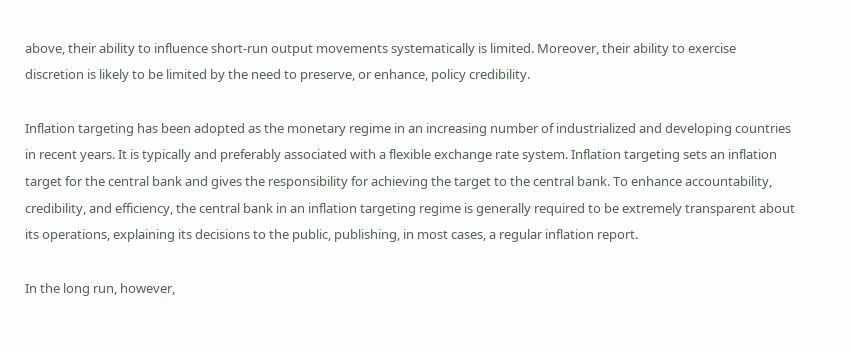above, their ability to influence short-run output movements systematically is limited. Moreover, their ability to exercise discretion is likely to be limited by the need to preserve, or enhance, policy credibility.

Inflation targeting has been adopted as the monetary regime in an increasing number of industrialized and developing countries in recent years. It is typically and preferably associated with a flexible exchange rate system. Inflation targeting sets an inflation target for the central bank and gives the responsibility for achieving the target to the central bank. To enhance accountability, credibility, and efficiency, the central bank in an inflation targeting regime is generally required to be extremely transparent about its operations, explaining its decisions to the public, publishing, in most cases, a regular inflation report.

In the long run, however,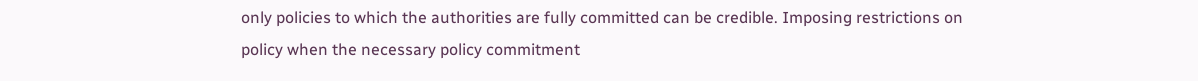only policies to which the authorities are fully committed can be credible. Imposing restrictions on policy when the necessary policy commitment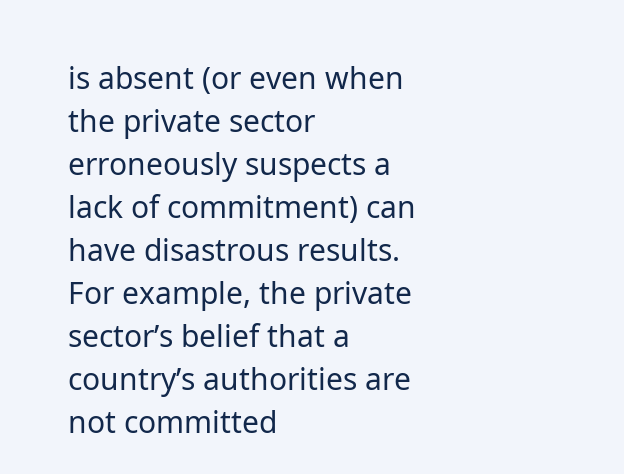is absent (or even when the private sector erroneously suspects a lack of commitment) can have disastrous results. For example, the private sector’s belief that a country’s authorities are not committed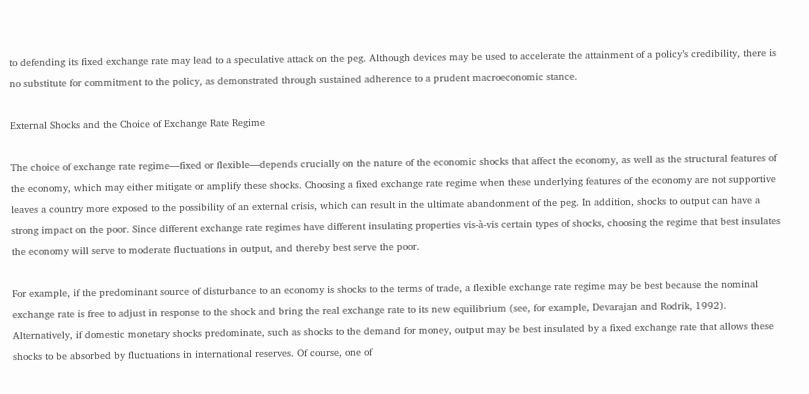to defending its fixed exchange rate may lead to a speculative attack on the peg. Although devices may be used to accelerate the attainment of a policy’s credibility, there is no substitute for commitment to the policy, as demonstrated through sustained adherence to a prudent macroeconomic stance.

External Shocks and the Choice of Exchange Rate Regime

The choice of exchange rate regime—fixed or flexible—depends crucially on the nature of the economic shocks that affect the economy, as well as the structural features of the economy, which may either mitigate or amplify these shocks. Choosing a fixed exchange rate regime when these underlying features of the economy are not supportive leaves a country more exposed to the possibility of an external crisis, which can result in the ultimate abandonment of the peg. In addition, shocks to output can have a strong impact on the poor. Since different exchange rate regimes have different insulating properties vis-à-vis certain types of shocks, choosing the regime that best insulates the economy will serve to moderate fluctuations in output, and thereby best serve the poor.

For example, if the predominant source of disturbance to an economy is shocks to the terms of trade, a flexible exchange rate regime may be best because the nominal exchange rate is free to adjust in response to the shock and bring the real exchange rate to its new equilibrium (see, for example, Devarajan and Rodrik, 1992). Alternatively, if domestic monetary shocks predominate, such as shocks to the demand for money, output may be best insulated by a fixed exchange rate that allows these shocks to be absorbed by fluctuations in international reserves. Of course, one of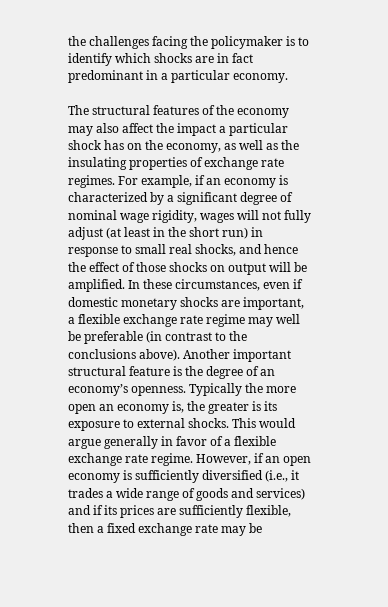the challenges facing the policymaker is to identify which shocks are in fact predominant in a particular economy.

The structural features of the economy may also affect the impact a particular shock has on the economy, as well as the insulating properties of exchange rate regimes. For example, if an economy is characterized by a significant degree of nominal wage rigidity, wages will not fully adjust (at least in the short run) in response to small real shocks, and hence the effect of those shocks on output will be amplified. In these circumstances, even if domestic monetary shocks are important, a flexible exchange rate regime may well be preferable (in contrast to the conclusions above). Another important structural feature is the degree of an economy’s openness. Typically the more open an economy is, the greater is its exposure to external shocks. This would argue generally in favor of a flexible exchange rate regime. However, if an open economy is sufficiently diversified (i.e., it trades a wide range of goods and services) and if its prices are sufficiently flexible, then a fixed exchange rate may be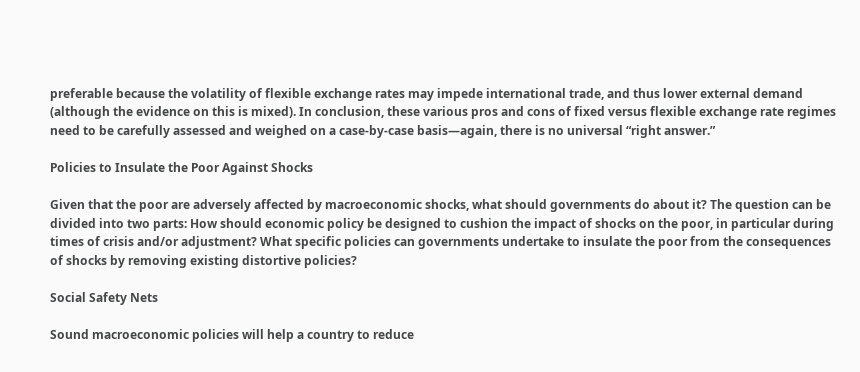preferable because the volatility of flexible exchange rates may impede international trade, and thus lower external demand (although the evidence on this is mixed). In conclusion, these various pros and cons of fixed versus flexible exchange rate regimes need to be carefully assessed and weighed on a case-by-case basis—again, there is no universal “right answer.”

Policies to Insulate the Poor Against Shocks

Given that the poor are adversely affected by macroeconomic shocks, what should governments do about it? The question can be divided into two parts: How should economic policy be designed to cushion the impact of shocks on the poor, in particular during times of crisis and/or adjustment? What specific policies can governments undertake to insulate the poor from the consequences of shocks by removing existing distortive policies?

Social Safety Nets

Sound macroeconomic policies will help a country to reduce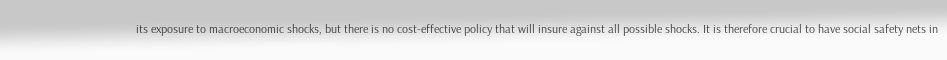its exposure to macroeconomic shocks, but there is no cost-effective policy that will insure against all possible shocks. It is therefore crucial to have social safety nets in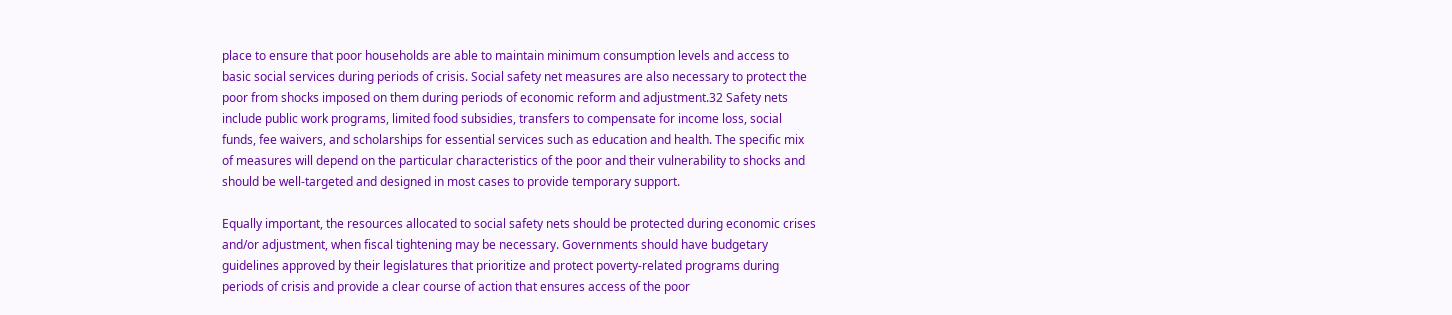place to ensure that poor households are able to maintain minimum consumption levels and access to basic social services during periods of crisis. Social safety net measures are also necessary to protect the poor from shocks imposed on them during periods of economic reform and adjustment.32 Safety nets include public work programs, limited food subsidies, transfers to compensate for income loss, social funds, fee waivers, and scholarships for essential services such as education and health. The specific mix of measures will depend on the particular characteristics of the poor and their vulnerability to shocks and should be well-targeted and designed in most cases to provide temporary support.

Equally important, the resources allocated to social safety nets should be protected during economic crises and/or adjustment, when fiscal tightening may be necessary. Governments should have budgetary guidelines approved by their legislatures that prioritize and protect poverty-related programs during periods of crisis and provide a clear course of action that ensures access of the poor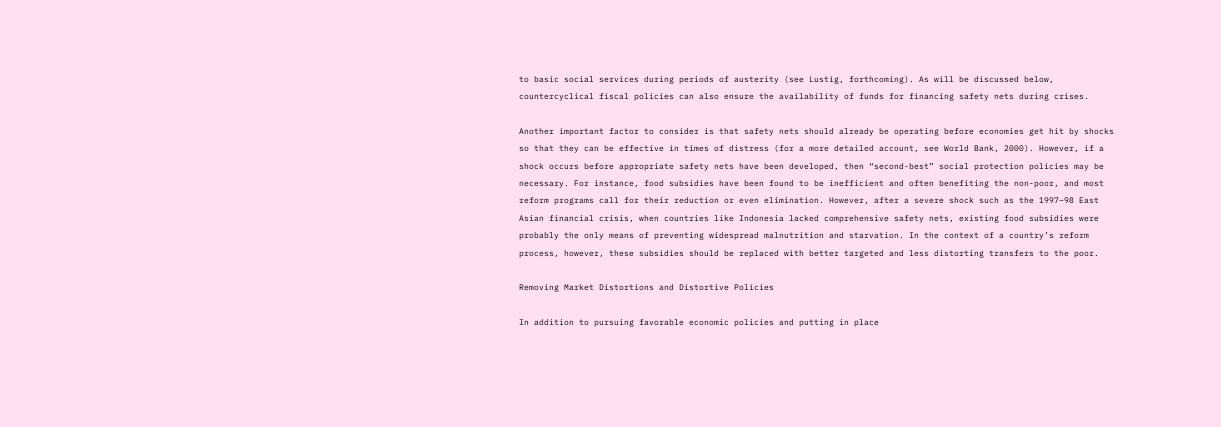to basic social services during periods of austerity (see Lustig, forthcoming). As will be discussed below, countercyclical fiscal policies can also ensure the availability of funds for financing safety nets during crises.

Another important factor to consider is that safety nets should already be operating before economies get hit by shocks so that they can be effective in times of distress (for a more detailed account, see World Bank, 2000). However, if a shock occurs before appropriate safety nets have been developed, then “second-best” social protection policies may be necessary. For instance, food subsidies have been found to be inefficient and often benefiting the non-poor, and most reform programs call for their reduction or even elimination. However, after a severe shock such as the 1997–98 East Asian financial crisis, when countries like Indonesia lacked comprehensive safety nets, existing food subsidies were probably the only means of preventing widespread malnutrition and starvation. In the context of a country’s reform process, however, these subsidies should be replaced with better targeted and less distorting transfers to the poor.

Removing Market Distortions and Distortive Policies

In addition to pursuing favorable economic policies and putting in place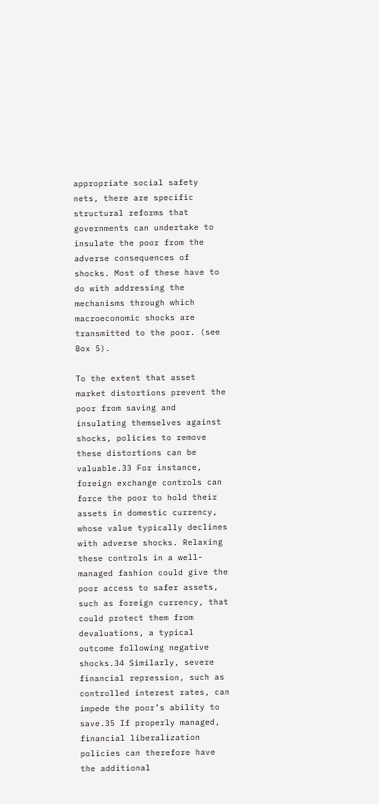appropriate social safety nets, there are specific structural reforms that governments can undertake to insulate the poor from the adverse consequences of shocks. Most of these have to do with addressing the mechanisms through which macroeconomic shocks are transmitted to the poor. (see Box 5).

To the extent that asset market distortions prevent the poor from saving and insulating themselves against shocks, policies to remove these distortions can be valuable.33 For instance, foreign exchange controls can force the poor to hold their assets in domestic currency, whose value typically declines with adverse shocks. Relaxing these controls in a well-managed fashion could give the poor access to safer assets, such as foreign currency, that could protect them from devaluations, a typical outcome following negative shocks.34 Similarly, severe financial repression, such as controlled interest rates, can impede the poor’s ability to save.35 If properly managed, financial liberalization policies can therefore have the additional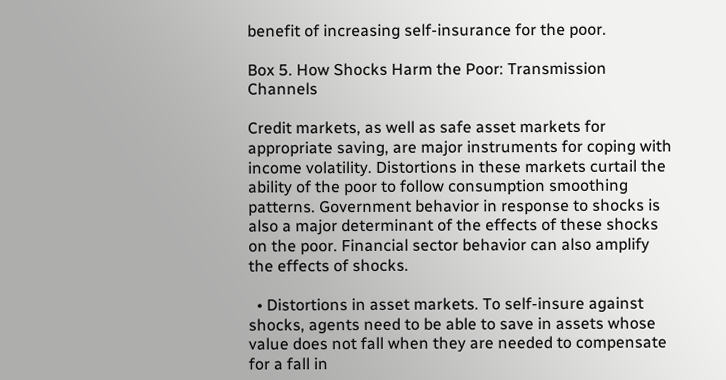benefit of increasing self-insurance for the poor.

Box 5. How Shocks Harm the Poor: Transmission Channels

Credit markets, as well as safe asset markets for appropriate saving, are major instruments for coping with income volatility. Distortions in these markets curtail the ability of the poor to follow consumption smoothing patterns. Government behavior in response to shocks is also a major determinant of the effects of these shocks on the poor. Financial sector behavior can also amplify the effects of shocks.

  • Distortions in asset markets. To self-insure against shocks, agents need to be able to save in assets whose value does not fall when they are needed to compensate for a fall in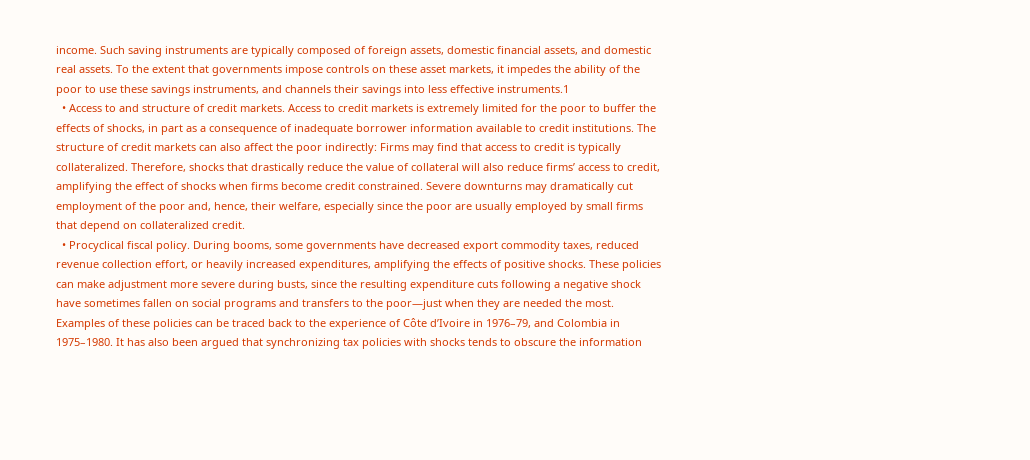income. Such saving instruments are typically composed of foreign assets, domestic financial assets, and domestic real assets. To the extent that governments impose controls on these asset markets, it impedes the ability of the poor to use these savings instruments, and channels their savings into less effective instruments.1
  • Access to and structure of credit markets. Access to credit markets is extremely limited for the poor to buffer the effects of shocks, in part as a consequence of inadequate borrower information available to credit institutions. The structure of credit markets can also affect the poor indirectly: Firms may find that access to credit is typically collateralized. Therefore, shocks that drastically reduce the value of collateral will also reduce firms’ access to credit, amplifying the effect of shocks when firms become credit constrained. Severe downturns may dramatically cut employment of the poor and, hence, their welfare, especially since the poor are usually employed by small firms that depend on collateralized credit.
  • Procyclical fiscal policy. During booms, some governments have decreased export commodity taxes, reduced revenue collection effort, or heavily increased expenditures, amplifying the effects of positive shocks. These policies can make adjustment more severe during busts, since the resulting expenditure cuts following a negative shock have sometimes fallen on social programs and transfers to the poor—just when they are needed the most. Examples of these policies can be traced back to the experience of Côte d’Ivoire in 1976–79, and Colombia in 1975–1980. It has also been argued that synchronizing tax policies with shocks tends to obscure the information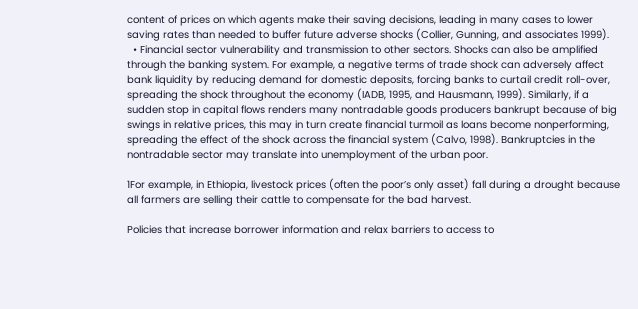content of prices on which agents make their saving decisions, leading in many cases to lower saving rates than needed to buffer future adverse shocks (Collier, Gunning, and associates 1999).
  • Financial sector vulnerability and transmission to other sectors. Shocks can also be amplified through the banking system. For example, a negative terms of trade shock can adversely affect bank liquidity by reducing demand for domestic deposits, forcing banks to curtail credit roll-over, spreading the shock throughout the economy (IADB, 1995, and Hausmann, 1999). Similarly, if a sudden stop in capital flows renders many nontradable goods producers bankrupt because of big swings in relative prices, this may in turn create financial turmoil as loans become nonperforming, spreading the effect of the shock across the financial system (Calvo, 1998). Bankruptcies in the nontradable sector may translate into unemployment of the urban poor.

1For example, in Ethiopia, livestock prices (often the poor’s only asset) fall during a drought because all farmers are selling their cattle to compensate for the bad harvest.

Policies that increase borrower information and relax barriers to access to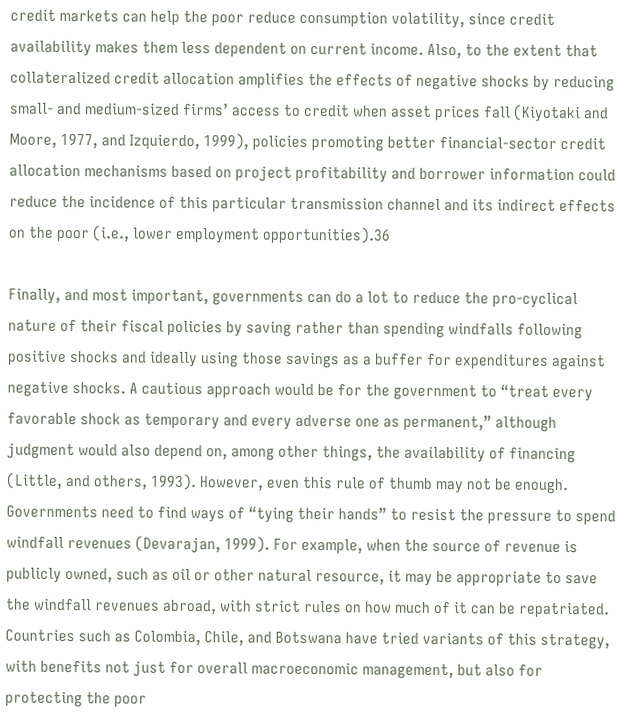credit markets can help the poor reduce consumption volatility, since credit availability makes them less dependent on current income. Also, to the extent that collateralized credit allocation amplifies the effects of negative shocks by reducing small- and medium-sized firms’ access to credit when asset prices fall (Kiyotaki and Moore, 1977, and Izquierdo, 1999), policies promoting better financial-sector credit allocation mechanisms based on project profitability and borrower information could reduce the incidence of this particular transmission channel and its indirect effects on the poor (i.e., lower employment opportunities).36

Finally, and most important, governments can do a lot to reduce the pro-cyclical nature of their fiscal policies by saving rather than spending windfalls following positive shocks and ideally using those savings as a buffer for expenditures against negative shocks. A cautious approach would be for the government to “treat every favorable shock as temporary and every adverse one as permanent,” although judgment would also depend on, among other things, the availability of financing (Little, and others, 1993). However, even this rule of thumb may not be enough. Governments need to find ways of “tying their hands” to resist the pressure to spend windfall revenues (Devarajan, 1999). For example, when the source of revenue is publicly owned, such as oil or other natural resource, it may be appropriate to save the windfall revenues abroad, with strict rules on how much of it can be repatriated. Countries such as Colombia, Chile, and Botswana have tried variants of this strategy, with benefits not just for overall macroeconomic management, but also for protecting the poor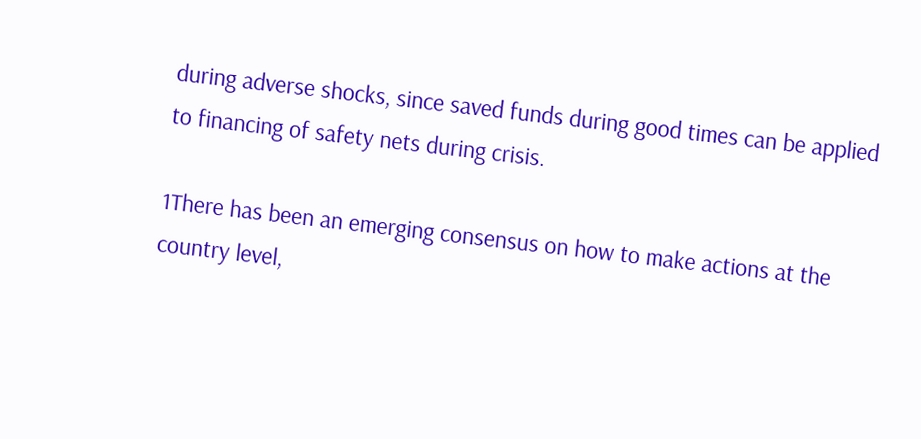during adverse shocks, since saved funds during good times can be applied to financing of safety nets during crisis.

1There has been an emerging consensus on how to make actions at the country level,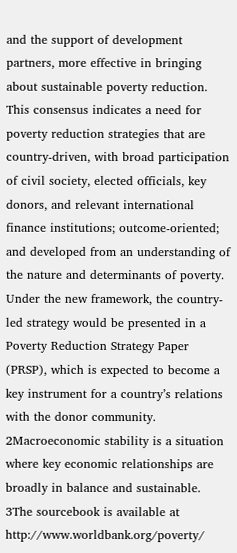and the support of development partners, more effective in bringing about sustainable poverty reduction. This consensus indicates a need for poverty reduction strategies that are country-driven, with broad participation of civil society, elected officials, key donors, and relevant international finance institutions; outcome-oriented; and developed from an understanding of the nature and determinants of poverty. Under the new framework, the country-led strategy would be presented in a Poverty Reduction Strategy Paper (PRSP), which is expected to become a key instrument for a country’s relations with the donor community.
2Macroeconomic stability is a situation where key economic relationships are broadly in balance and sustainable.
3The sourcebook is available at http://www.worldbank.org/poverty/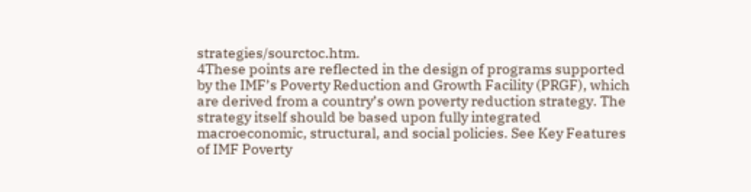strategies/sourctoc.htm.
4These points are reflected in the design of programs supported by the IMF’s Poverty Reduction and Growth Facility (PRGF), which are derived from a country’s own poverty reduction strategy. The strategy itself should be based upon fully integrated macroeconomic, structural, and social policies. See Key Features of IMF Poverty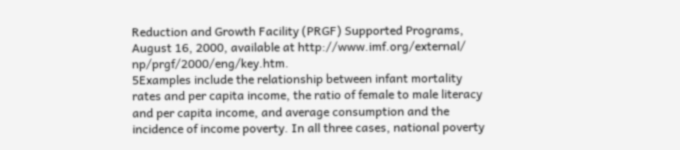Reduction and Growth Facility (PRGF) Supported Programs, August 16, 2000, available at http://www.imf.org/external/ np/prgf/2000/eng/key.htm.
5Examples include the relationship between infant mortality rates and per capita income, the ratio of female to male literacy and per capita income, and average consumption and the incidence of income poverty. In all three cases, national poverty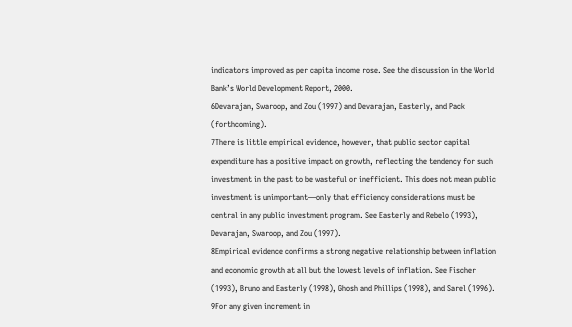indicators improved as per capita income rose. See the discussion in the World Bank’s World Development Report, 2000.
6Devarajan, Swaroop, and Zou (1997) and Devarajan, Easterly, and Pack (forthcoming).
7There is little empirical evidence, however, that public sector capital expenditure has a positive impact on growth, reflecting the tendency for such investment in the past to be wasteful or inefficient. This does not mean public investment is unimportant—only that efficiency considerations must be central in any public investment program. See Easterly and Rebelo (1993), Devarajan, Swaroop, and Zou (1997).
8Empirical evidence confirms a strong negative relationship between inflation and economic growth at all but the lowest levels of inflation. See Fischer (1993), Bruno and Easterly (1998), Ghosh and Phillips (1998), and Sarel (1996).
9For any given increment in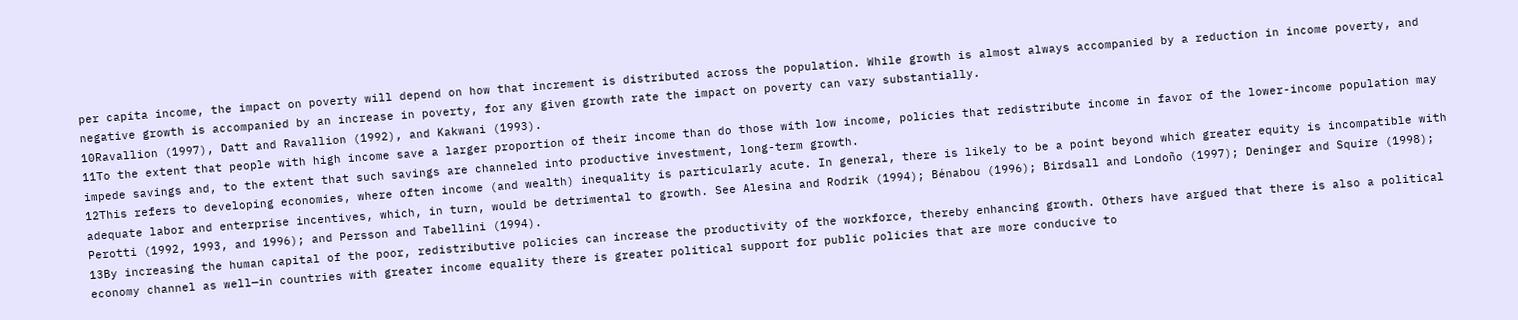per capita income, the impact on poverty will depend on how that increment is distributed across the population. While growth is almost always accompanied by a reduction in income poverty, and negative growth is accompanied by an increase in poverty, for any given growth rate the impact on poverty can vary substantially.
10Ravallion (1997), Datt and Ravallion (1992), and Kakwani (1993).
11To the extent that people with high income save a larger proportion of their income than do those with low income, policies that redistribute income in favor of the lower-income population may impede savings and, to the extent that such savings are channeled into productive investment, long-term growth.
12This refers to developing economies, where often income (and wealth) inequality is particularly acute. In general, there is likely to be a point beyond which greater equity is incompatible with adequate labor and enterprise incentives, which, in turn, would be detrimental to growth. See Alesina and Rodrik (1994); Bénabou (1996); Birdsall and Londoño (1997); Deninger and Squire (1998); Perotti (1992, 1993, and 1996); and Persson and Tabellini (1994).
13By increasing the human capital of the poor, redistributive policies can increase the productivity of the workforce, thereby enhancing growth. Others have argued that there is also a political economy channel as well—in countries with greater income equality there is greater political support for public policies that are more conducive to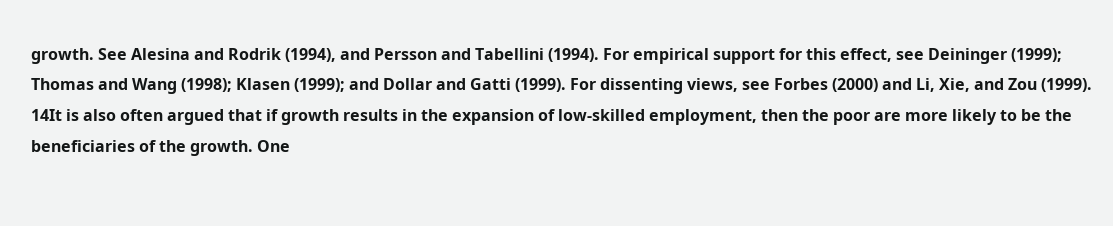growth. See Alesina and Rodrik (1994), and Persson and Tabellini (1994). For empirical support for this effect, see Deininger (1999); Thomas and Wang (1998); Klasen (1999); and Dollar and Gatti (1999). For dissenting views, see Forbes (2000) and Li, Xie, and Zou (1999).
14It is also often argued that if growth results in the expansion of low-skilled employment, then the poor are more likely to be the beneficiaries of the growth. One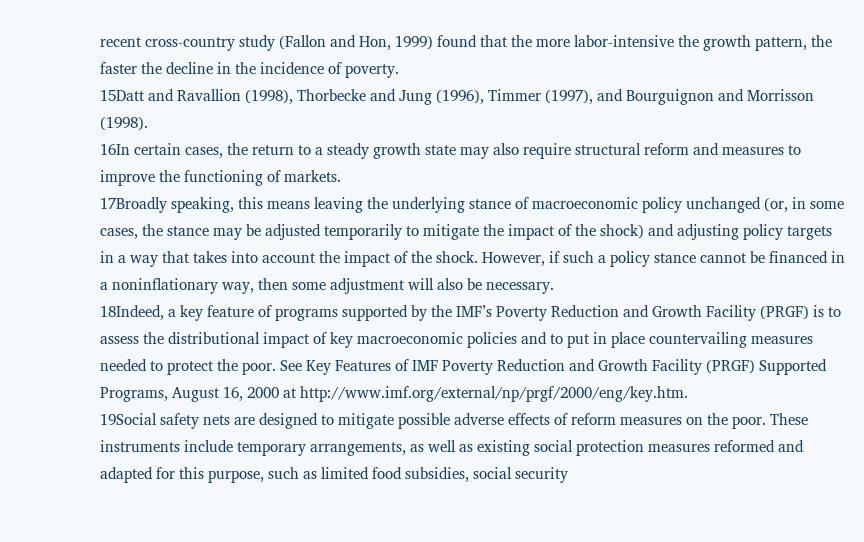recent cross-country study (Fallon and Hon, 1999) found that the more labor-intensive the growth pattern, the faster the decline in the incidence of poverty.
15Datt and Ravallion (1998), Thorbecke and Jung (1996), Timmer (1997), and Bourguignon and Morrisson (1998).
16In certain cases, the return to a steady growth state may also require structural reform and measures to improve the functioning of markets.
17Broadly speaking, this means leaving the underlying stance of macroeconomic policy unchanged (or, in some cases, the stance may be adjusted temporarily to mitigate the impact of the shock) and adjusting policy targets in a way that takes into account the impact of the shock. However, if such a policy stance cannot be financed in a noninflationary way, then some adjustment will also be necessary.
18Indeed, a key feature of programs supported by the IMF’s Poverty Reduction and Growth Facility (PRGF) is to assess the distributional impact of key macroeconomic policies and to put in place countervailing measures needed to protect the poor. See Key Features of IMF Poverty Reduction and Growth Facility (PRGF) Supported Programs, August 16, 2000 at http://www.imf.org/external/np/prgf/2000/eng/key.htm.
19Social safety nets are designed to mitigate possible adverse effects of reform measures on the poor. These instruments include temporary arrangements, as well as existing social protection measures reformed and adapted for this purpose, such as limited food subsidies, social security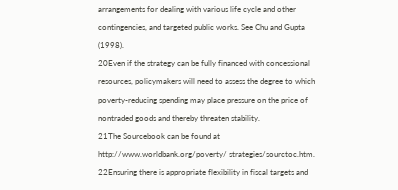arrangements for dealing with various life cycle and other contingencies, and targeted public works. See Chu and Gupta (1998).
20Even if the strategy can be fully financed with concessional resources, policymakers will need to assess the degree to which poverty-reducing spending may place pressure on the price of nontraded goods and thereby threaten stability.
21The Sourcebook can be found at http://www.worldbank.org/poverty/ strategies/sourctoc.htm.
22Ensuring there is appropriate flexibility in fiscal targets and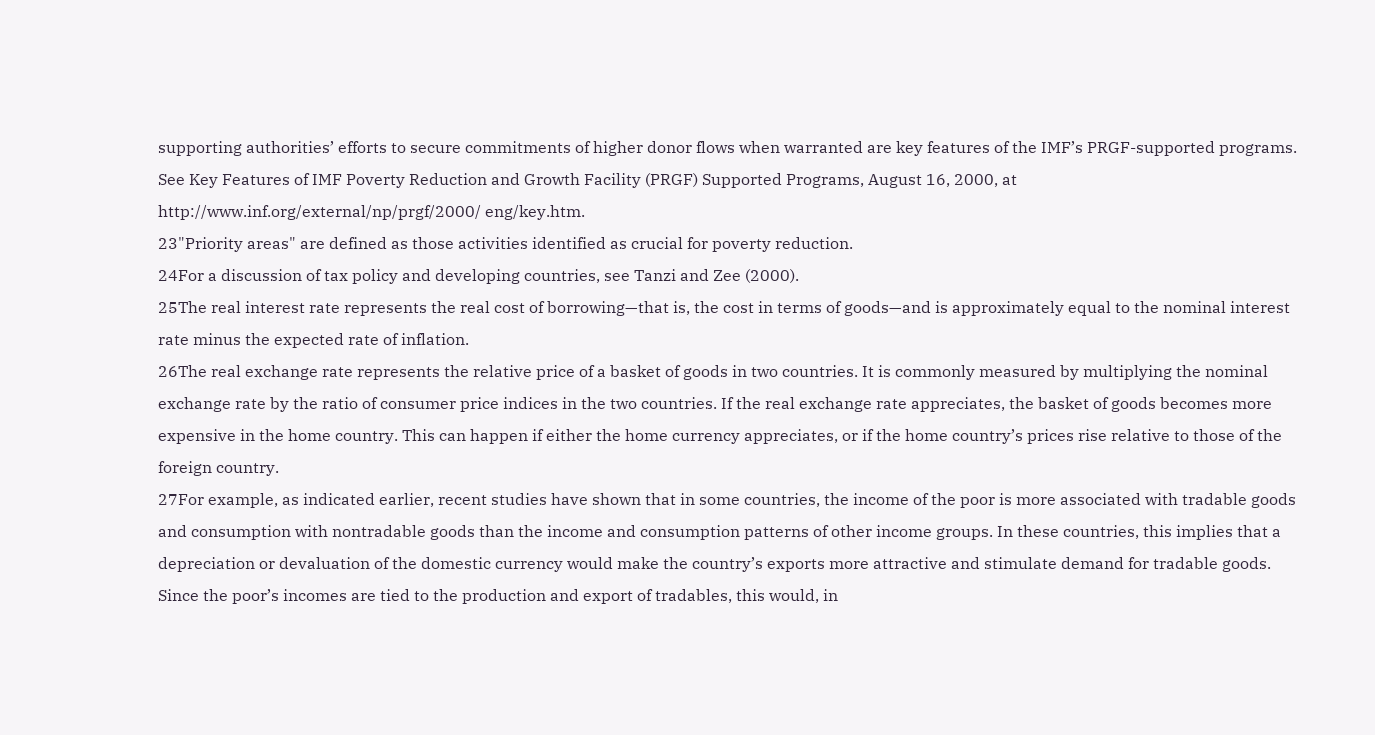supporting authorities’ efforts to secure commitments of higher donor flows when warranted are key features of the IMF’s PRGF-supported programs. See Key Features of IMF Poverty Reduction and Growth Facility (PRGF) Supported Programs, August 16, 2000, at http://www.inf.org/external/np/prgf/2000/ eng/key.htm.
23"Priority areas" are defined as those activities identified as crucial for poverty reduction.
24For a discussion of tax policy and developing countries, see Tanzi and Zee (2000).
25The real interest rate represents the real cost of borrowing—that is, the cost in terms of goods—and is approximately equal to the nominal interest rate minus the expected rate of inflation.
26The real exchange rate represents the relative price of a basket of goods in two countries. It is commonly measured by multiplying the nominal exchange rate by the ratio of consumer price indices in the two countries. If the real exchange rate appreciates, the basket of goods becomes more expensive in the home country. This can happen if either the home currency appreciates, or if the home country’s prices rise relative to those of the foreign country.
27For example, as indicated earlier, recent studies have shown that in some countries, the income of the poor is more associated with tradable goods and consumption with nontradable goods than the income and consumption patterns of other income groups. In these countries, this implies that a depreciation or devaluation of the domestic currency would make the country’s exports more attractive and stimulate demand for tradable goods. Since the poor’s incomes are tied to the production and export of tradables, this would, in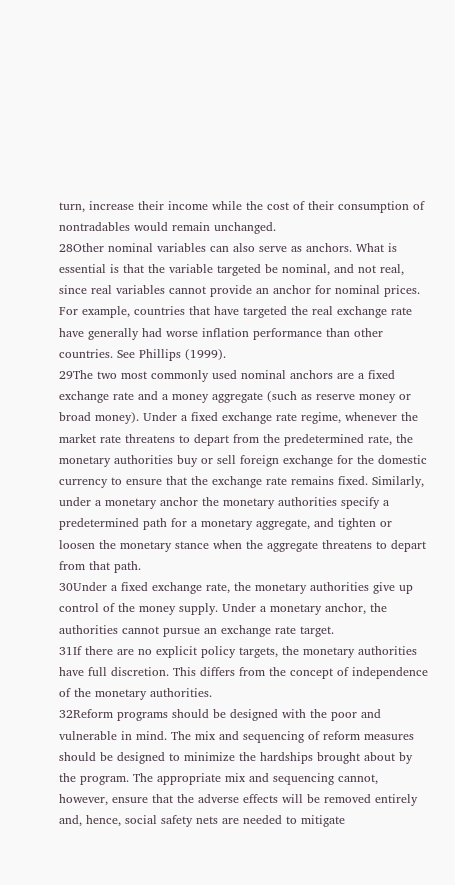turn, increase their income while the cost of their consumption of nontradables would remain unchanged.
28Other nominal variables can also serve as anchors. What is essential is that the variable targeted be nominal, and not real, since real variables cannot provide an anchor for nominal prices. For example, countries that have targeted the real exchange rate have generally had worse inflation performance than other countries. See Phillips (1999).
29The two most commonly used nominal anchors are a fixed exchange rate and a money aggregate (such as reserve money or broad money). Under a fixed exchange rate regime, whenever the market rate threatens to depart from the predetermined rate, the monetary authorities buy or sell foreign exchange for the domestic currency to ensure that the exchange rate remains fixed. Similarly, under a monetary anchor the monetary authorities specify a predetermined path for a monetary aggregate, and tighten or loosen the monetary stance when the aggregate threatens to depart from that path.
30Under a fixed exchange rate, the monetary authorities give up control of the money supply. Under a monetary anchor, the authorities cannot pursue an exchange rate target.
31If there are no explicit policy targets, the monetary authorities have full discretion. This differs from the concept of independence of the monetary authorities.
32Reform programs should be designed with the poor and vulnerable in mind. The mix and sequencing of reform measures should be designed to minimize the hardships brought about by the program. The appropriate mix and sequencing cannot, however, ensure that the adverse effects will be removed entirely and, hence, social safety nets are needed to mitigate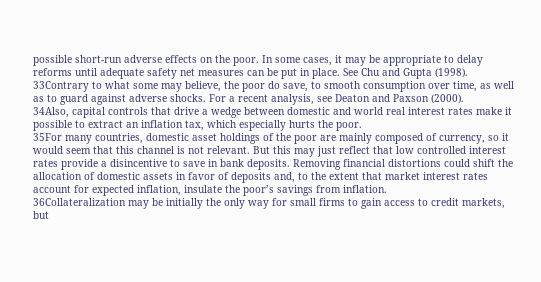possible short-run adverse effects on the poor. In some cases, it may be appropriate to delay reforms until adequate safety net measures can be put in place. See Chu and Gupta (1998).
33Contrary to what some may believe, the poor do save, to smooth consumption over time, as well as to guard against adverse shocks. For a recent analysis, see Deaton and Paxson (2000).
34Also, capital controls that drive a wedge between domestic and world real interest rates make it possible to extract an inflation tax, which especially hurts the poor.
35For many countries, domestic asset holdings of the poor are mainly composed of currency, so it would seem that this channel is not relevant. But this may just reflect that low controlled interest rates provide a disincentive to save in bank deposits. Removing financial distortions could shift the allocation of domestic assets in favor of deposits and, to the extent that market interest rates account for expected inflation, insulate the poor’s savings from inflation.
36Collateralization may be initially the only way for small firms to gain access to credit markets, but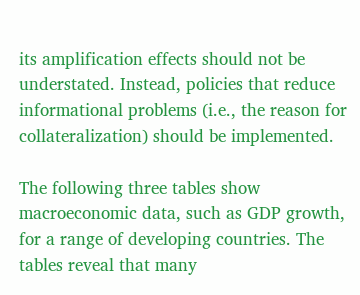its amplification effects should not be understated. Instead, policies that reduce informational problems (i.e., the reason for collateralization) should be implemented.

The following three tables show macroeconomic data, such as GDP growth, for a range of developing countries. The tables reveal that many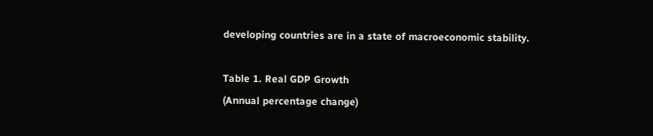developing countries are in a state of macroeconomic stability.

Table 1. Real GDP Growth
(Annual percentage change)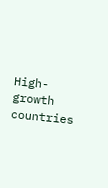High-growth countries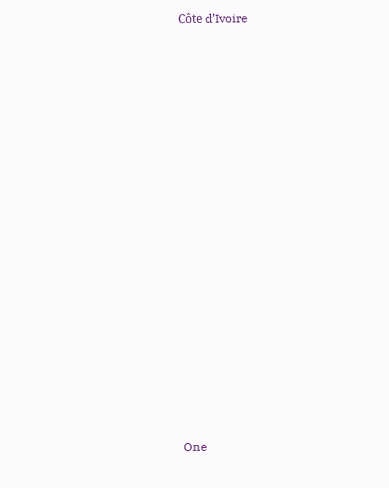Côte d’Ivoire




















One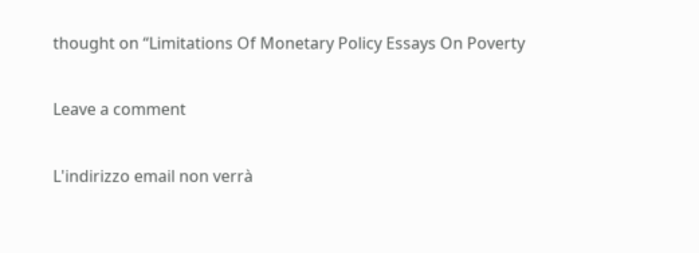thought on “Limitations Of Monetary Policy Essays On Poverty

Leave a comment

L'indirizzo email non verrà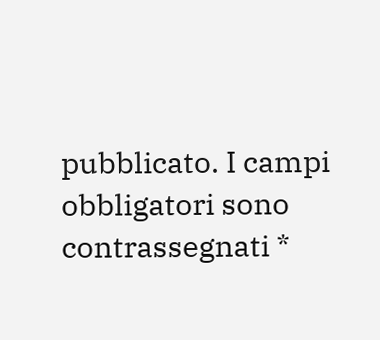pubblicato. I campi obbligatori sono contrassegnati *